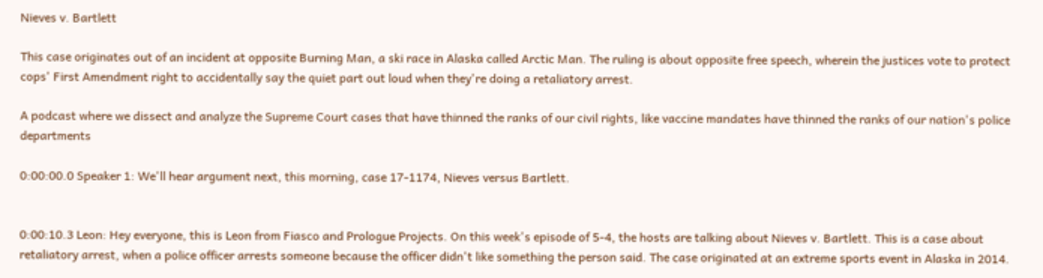Nieves v. Bartlett

This case originates out of an incident at opposite Burning Man, a ski race in Alaska called Arctic Man. The ruling is about opposite free speech, wherein the justices vote to protect cops' First Amendment right to accidentally say the quiet part out loud when they're doing a retaliatory arrest.

A podcast where we dissect and analyze the Supreme Court cases that have thinned the ranks of our civil rights, like vaccine mandates have thinned the ranks of our nation's police departments

0:00:00.0 Speaker 1: We'll hear argument next, this morning, case 17-1174, Nieves versus Bartlett.


0:00:10.3 Leon: Hey everyone, this is Leon from Fiasco and Prologue Projects. On this week's episode of 5-4, the hosts are talking about Nieves v. Bartlett. This is a case about retaliatory arrest, when a police officer arrests someone because the officer didn't like something the person said. The case originated at an extreme sports event in Alaska in 2014.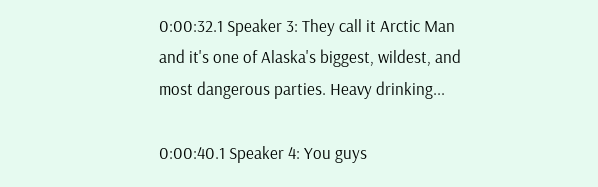0:00:32.1 Speaker 3: They call it Arctic Man and it's one of Alaska's biggest, wildest, and most dangerous parties. Heavy drinking...

0:00:40.1 Speaker 4: You guys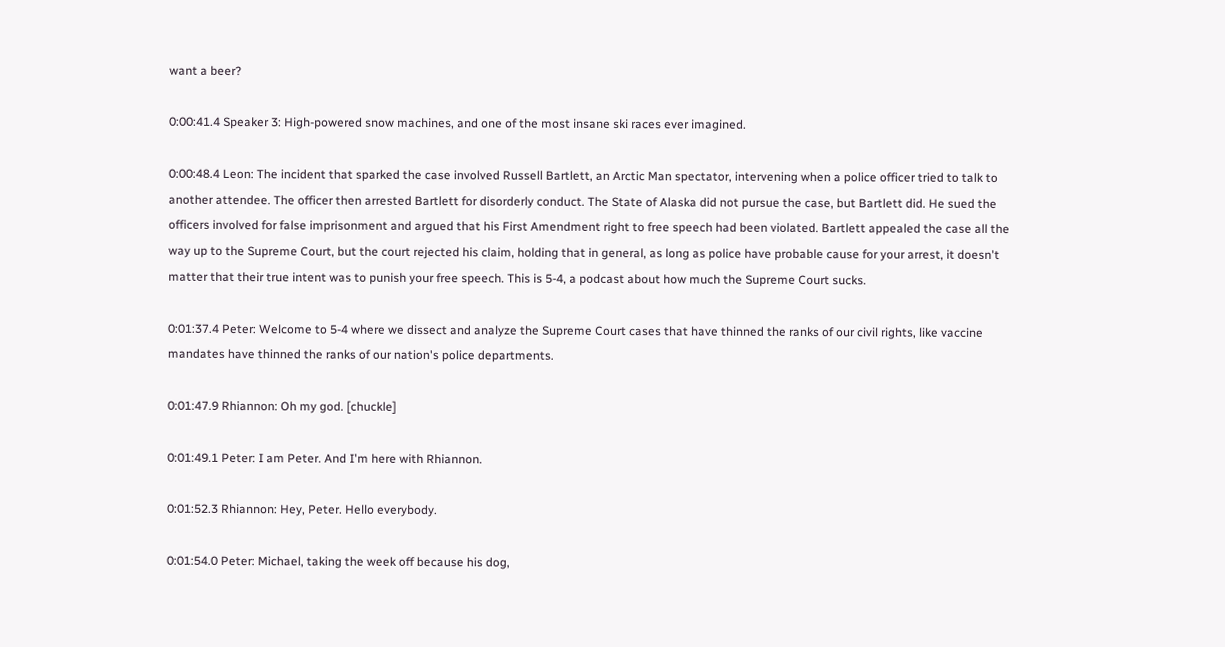want a beer?

0:00:41.4 Speaker 3: High-powered snow machines, and one of the most insane ski races ever imagined.

0:00:48.4 Leon: The incident that sparked the case involved Russell Bartlett, an Arctic Man spectator, intervening when a police officer tried to talk to another attendee. The officer then arrested Bartlett for disorderly conduct. The State of Alaska did not pursue the case, but Bartlett did. He sued the officers involved for false imprisonment and argued that his First Amendment right to free speech had been violated. Bartlett appealed the case all the way up to the Supreme Court, but the court rejected his claim, holding that in general, as long as police have probable cause for your arrest, it doesn't matter that their true intent was to punish your free speech. This is 5-4, a podcast about how much the Supreme Court sucks.

0:01:37.4 Peter: Welcome to 5-4 where we dissect and analyze the Supreme Court cases that have thinned the ranks of our civil rights, like vaccine mandates have thinned the ranks of our nation's police departments.

0:01:47.9 Rhiannon: Oh my god. [chuckle]

0:01:49.1 Peter: I am Peter. And I'm here with Rhiannon.

0:01:52.3 Rhiannon: Hey, Peter. Hello everybody.

0:01:54.0 Peter: Michael, taking the week off because his dog,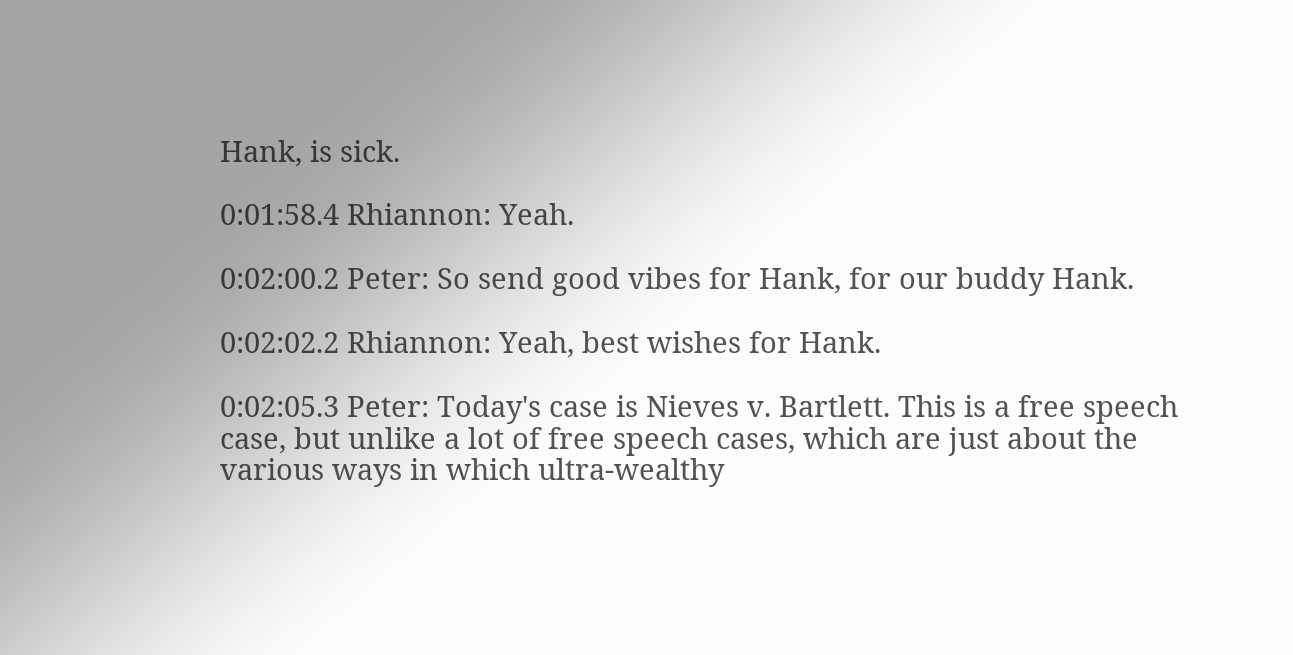Hank, is sick.

0:01:58.4 Rhiannon: Yeah.

0:02:00.2 Peter: So send good vibes for Hank, for our buddy Hank.

0:02:02.2 Rhiannon: Yeah, best wishes for Hank.

0:02:05.3 Peter: Today's case is Nieves v. Bartlett. This is a free speech case, but unlike a lot of free speech cases, which are just about the various ways in which ultra-wealthy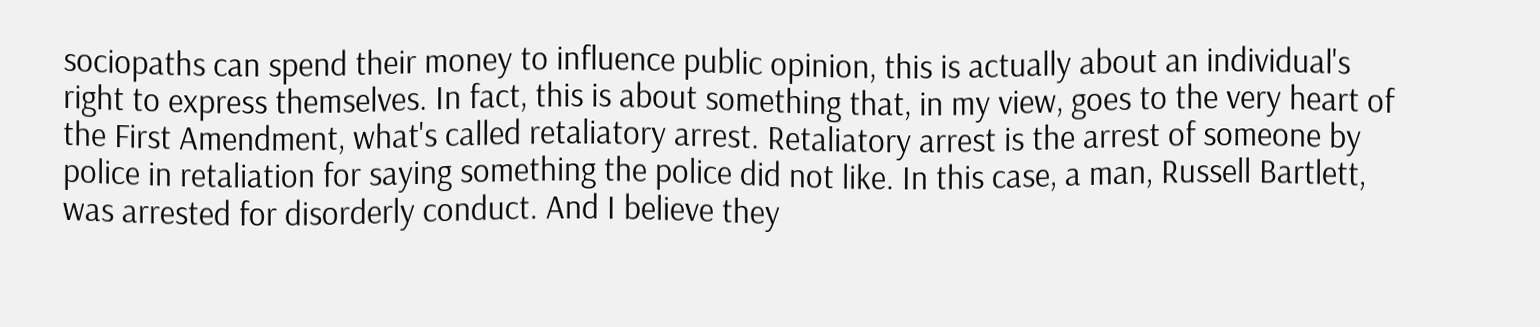sociopaths can spend their money to influence public opinion, this is actually about an individual's right to express themselves. In fact, this is about something that, in my view, goes to the very heart of the First Amendment, what's called retaliatory arrest. Retaliatory arrest is the arrest of someone by police in retaliation for saying something the police did not like. In this case, a man, Russell Bartlett, was arrested for disorderly conduct. And I believe they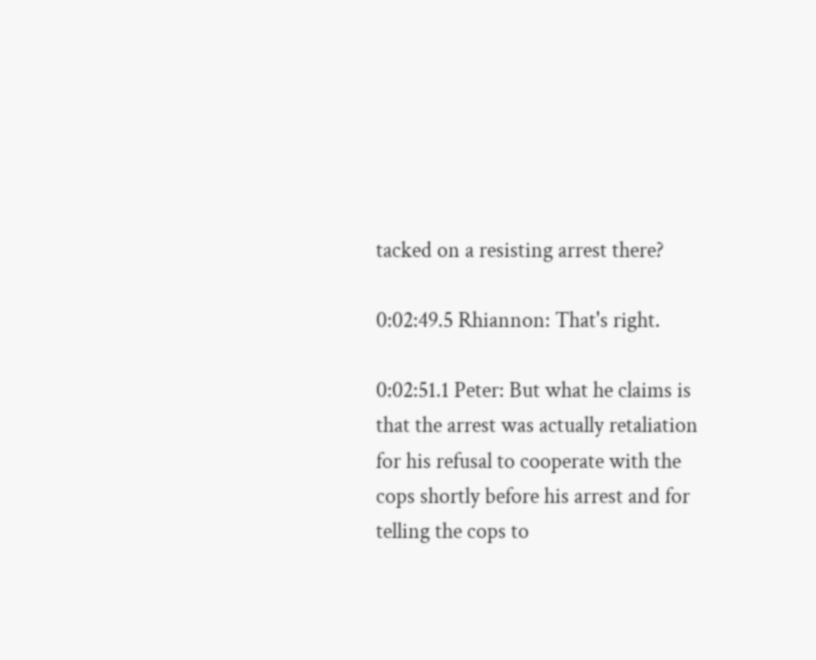tacked on a resisting arrest there?

0:02:49.5 Rhiannon: That's right.

0:02:51.1 Peter: But what he claims is that the arrest was actually retaliation for his refusal to cooperate with the cops shortly before his arrest and for telling the cops to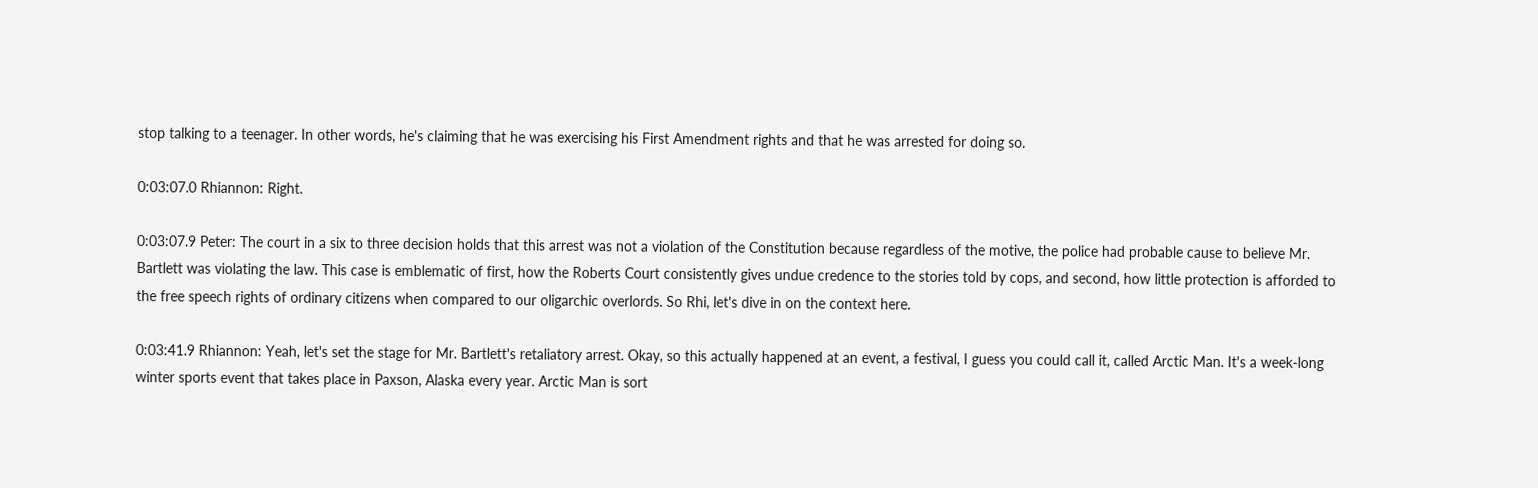stop talking to a teenager. In other words, he's claiming that he was exercising his First Amendment rights and that he was arrested for doing so.

0:03:07.0 Rhiannon: Right.

0:03:07.9 Peter: The court in a six to three decision holds that this arrest was not a violation of the Constitution because regardless of the motive, the police had probable cause to believe Mr. Bartlett was violating the law. This case is emblematic of first, how the Roberts Court consistently gives undue credence to the stories told by cops, and second, how little protection is afforded to the free speech rights of ordinary citizens when compared to our oligarchic overlords. So Rhi, let's dive in on the context here.

0:03:41.9 Rhiannon: Yeah, let's set the stage for Mr. Bartlett's retaliatory arrest. Okay, so this actually happened at an event, a festival, I guess you could call it, called Arctic Man. It's a week-long winter sports event that takes place in Paxson, Alaska every year. Arctic Man is sort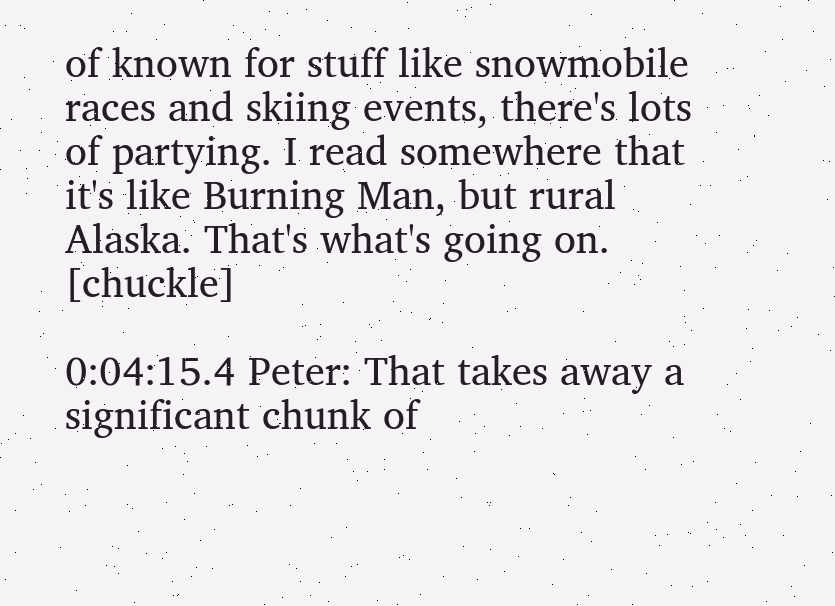of known for stuff like snowmobile races and skiing events, there's lots of partying. I read somewhere that it's like Burning Man, but rural Alaska. That's what's going on. [chuckle]

0:04:15.4 Peter: That takes away a significant chunk of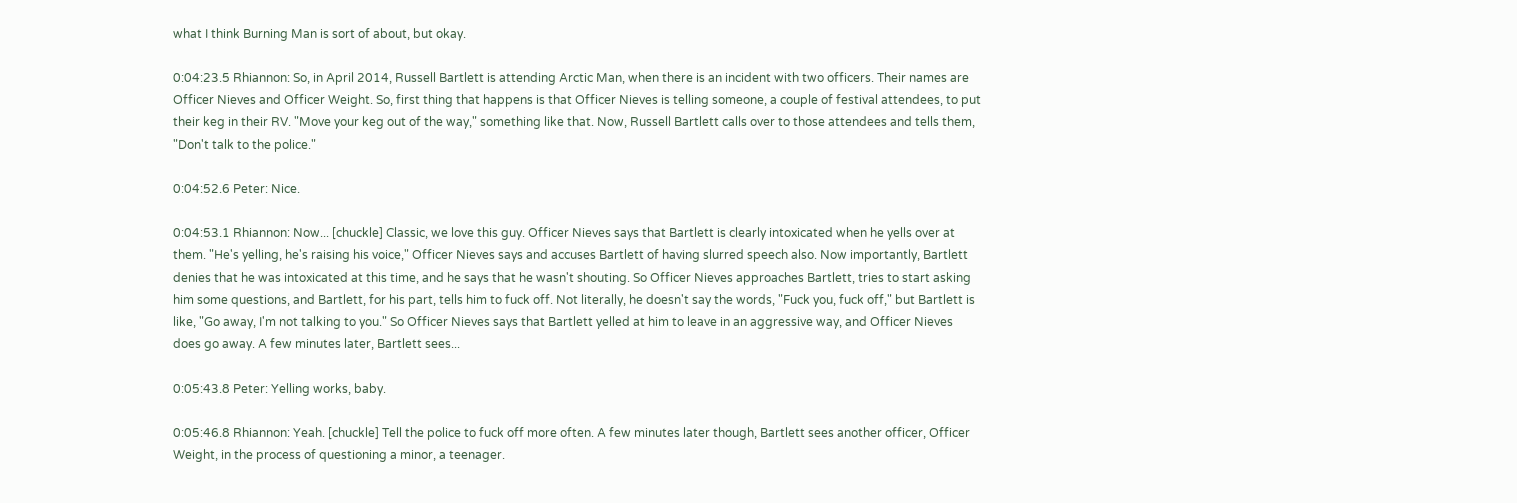what I think Burning Man is sort of about, but okay.

0:04:23.5 Rhiannon: So, in April 2014, Russell Bartlett is attending Arctic Man, when there is an incident with two officers. Their names are Officer Nieves and Officer Weight. So, first thing that happens is that Officer Nieves is telling someone, a couple of festival attendees, to put their keg in their RV. "Move your keg out of the way," something like that. Now, Russell Bartlett calls over to those attendees and tells them, "Don't talk to the police."

0:04:52.6 Peter: Nice.

0:04:53.1 Rhiannon: Now... [chuckle] Classic, we love this guy. Officer Nieves says that Bartlett is clearly intoxicated when he yells over at them. "He's yelling, he's raising his voice," Officer Nieves says and accuses Bartlett of having slurred speech also. Now importantly, Bartlett denies that he was intoxicated at this time, and he says that he wasn't shouting. So Officer Nieves approaches Bartlett, tries to start asking him some questions, and Bartlett, for his part, tells him to fuck off. Not literally, he doesn't say the words, "Fuck you, fuck off," but Bartlett is like, "Go away, I'm not talking to you." So Officer Nieves says that Bartlett yelled at him to leave in an aggressive way, and Officer Nieves does go away. A few minutes later, Bartlett sees...

0:05:43.8 Peter: Yelling works, baby.

0:05:46.8 Rhiannon: Yeah. [chuckle] Tell the police to fuck off more often. A few minutes later though, Bartlett sees another officer, Officer Weight, in the process of questioning a minor, a teenager.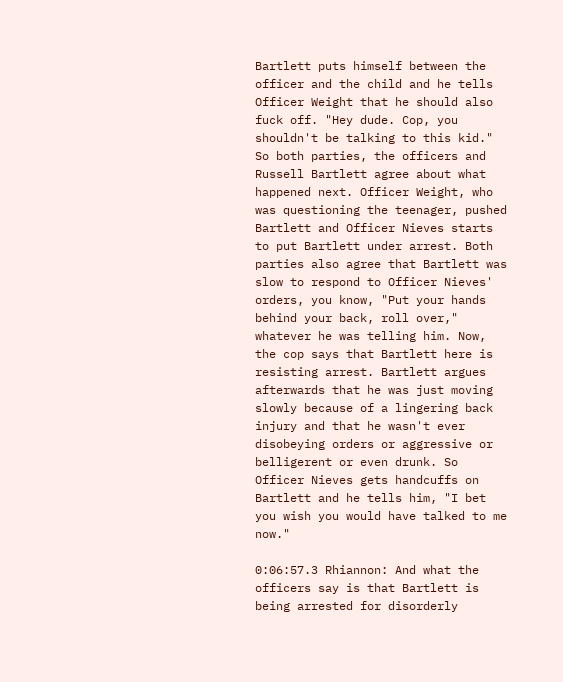Bartlett puts himself between the officer and the child and he tells Officer Weight that he should also fuck off. "Hey dude. Cop, you shouldn't be talking to this kid." So both parties, the officers and Russell Bartlett agree about what happened next. Officer Weight, who was questioning the teenager, pushed Bartlett and Officer Nieves starts to put Bartlett under arrest. Both parties also agree that Bartlett was slow to respond to Officer Nieves' orders, you know, "Put your hands behind your back, roll over," whatever he was telling him. Now, the cop says that Bartlett here is resisting arrest. Bartlett argues afterwards that he was just moving slowly because of a lingering back injury and that he wasn't ever disobeying orders or aggressive or belligerent or even drunk. So Officer Nieves gets handcuffs on Bartlett and he tells him, "I bet you wish you would have talked to me now."

0:06:57.3 Rhiannon: And what the officers say is that Bartlett is being arrested for disorderly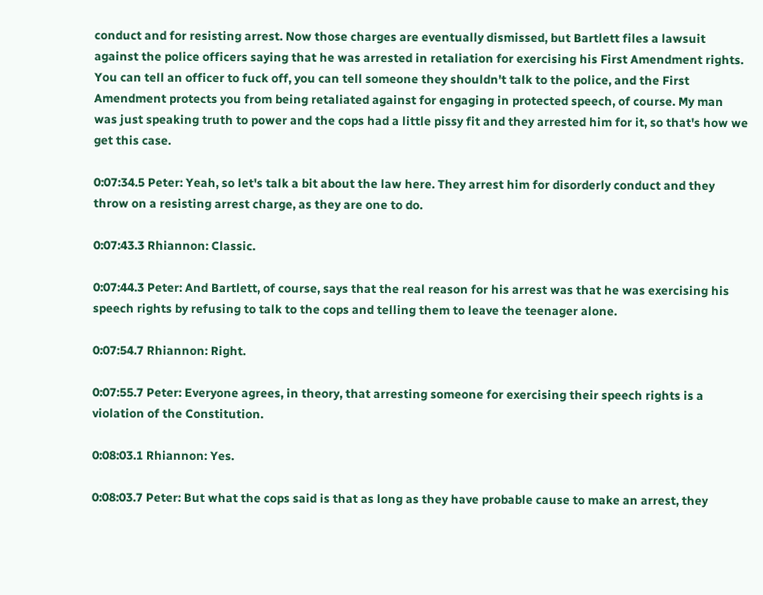conduct and for resisting arrest. Now those charges are eventually dismissed, but Bartlett files a lawsuit against the police officers saying that he was arrested in retaliation for exercising his First Amendment rights. You can tell an officer to fuck off, you can tell someone they shouldn't talk to the police, and the First Amendment protects you from being retaliated against for engaging in protected speech, of course. My man was just speaking truth to power and the cops had a little pissy fit and they arrested him for it, so that's how we get this case.

0:07:34.5 Peter: Yeah, so let's talk a bit about the law here. They arrest him for disorderly conduct and they throw on a resisting arrest charge, as they are one to do.

0:07:43.3 Rhiannon: Classic.

0:07:44.3 Peter: And Bartlett, of course, says that the real reason for his arrest was that he was exercising his speech rights by refusing to talk to the cops and telling them to leave the teenager alone.

0:07:54.7 Rhiannon: Right.

0:07:55.7 Peter: Everyone agrees, in theory, that arresting someone for exercising their speech rights is a violation of the Constitution.

0:08:03.1 Rhiannon: Yes.

0:08:03.7 Peter: But what the cops said is that as long as they have probable cause to make an arrest, they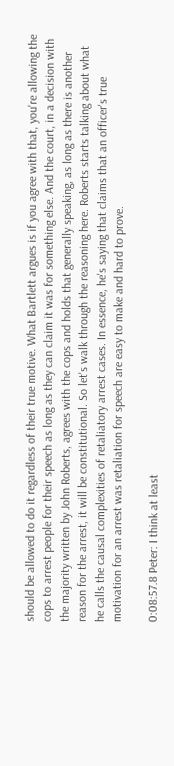should be allowed to do it regardless of their true motive. What Bartlett argues is if you agree with that, you're allowing the cops to arrest people for their speech as long as they can claim it was for something else. And the court, in a decision with the majority written by John Roberts, agrees with the cops and holds that generally speaking, as long as there is another reason for the arrest, it will be constitutional. So let's walk through the reasoning here. Roberts starts talking about what he calls the causal complexities of retaliatory arrest cases. In essence, he's saying that claims that an officer's true motivation for an arrest was retaliation for speech are easy to make and hard to prove.

0:08:57.8 Peter: I think at least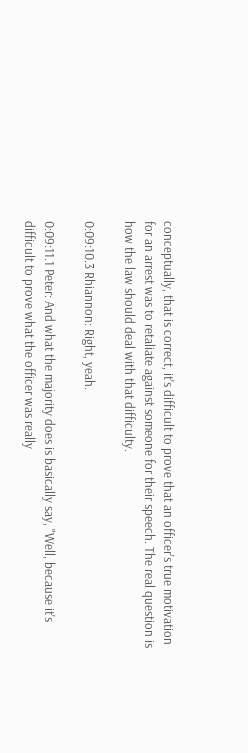conceptually, that is correct, it's difficult to prove that an officer's true motivation for an arrest was to retaliate against someone for their speech. The real question is how the law should deal with that difficulty.

0:09:10.3 Rhiannon: Right, yeah.

0:09:11.1 Peter: And what the majority does is basically say, "Well, because it's difficult to prove what the officer was really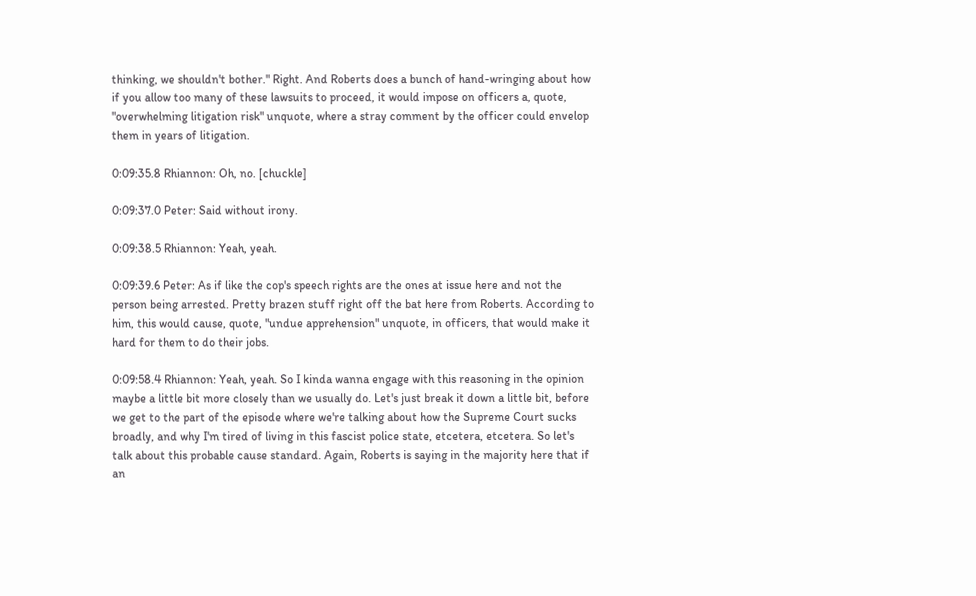thinking, we shouldn't bother." Right. And Roberts does a bunch of hand-wringing about how if you allow too many of these lawsuits to proceed, it would impose on officers a, quote, "overwhelming litigation risk" unquote, where a stray comment by the officer could envelop them in years of litigation.

0:09:35.8 Rhiannon: Oh, no. [chuckle]

0:09:37.0 Peter: Said without irony.

0:09:38.5 Rhiannon: Yeah, yeah.

0:09:39.6 Peter: As if like the cop's speech rights are the ones at issue here and not the person being arrested. Pretty brazen stuff right off the bat here from Roberts. According to him, this would cause, quote, "undue apprehension" unquote, in officers, that would make it hard for them to do their jobs.

0:09:58.4 Rhiannon: Yeah, yeah. So I kinda wanna engage with this reasoning in the opinion maybe a little bit more closely than we usually do. Let's just break it down a little bit, before we get to the part of the episode where we're talking about how the Supreme Court sucks broadly, and why I'm tired of living in this fascist police state, etcetera, etcetera. So let's talk about this probable cause standard. Again, Roberts is saying in the majority here that if an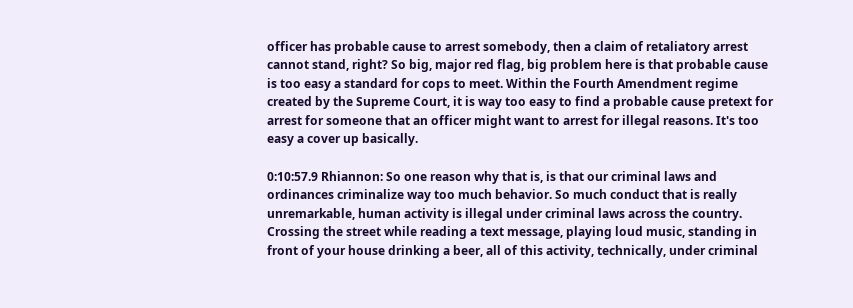officer has probable cause to arrest somebody, then a claim of retaliatory arrest cannot stand, right? So big, major red flag, big problem here is that probable cause is too easy a standard for cops to meet. Within the Fourth Amendment regime created by the Supreme Court, it is way too easy to find a probable cause pretext for arrest for someone that an officer might want to arrest for illegal reasons. It's too easy a cover up basically.

0:10:57.9 Rhiannon: So one reason why that is, is that our criminal laws and ordinances criminalize way too much behavior. So much conduct that is really unremarkable, human activity is illegal under criminal laws across the country. Crossing the street while reading a text message, playing loud music, standing in front of your house drinking a beer, all of this activity, technically, under criminal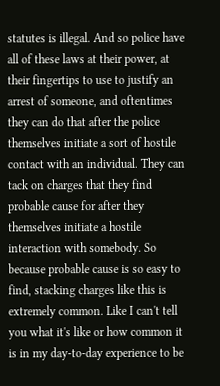statutes is illegal. And so police have all of these laws at their power, at their fingertips to use to justify an arrest of someone, and oftentimes they can do that after the police themselves initiate a sort of hostile contact with an individual. They can tack on charges that they find probable cause for after they themselves initiate a hostile interaction with somebody. So because probable cause is so easy to find, stacking charges like this is extremely common. Like I can't tell you what it's like or how common it is in my day-to-day experience to be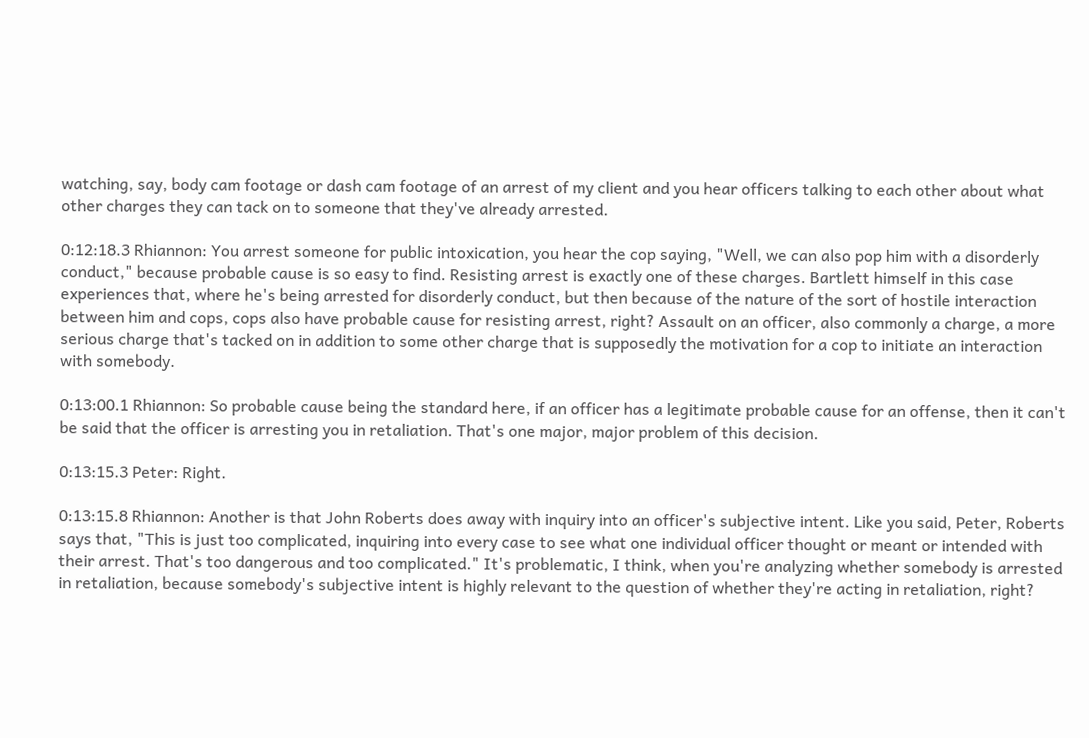watching, say, body cam footage or dash cam footage of an arrest of my client and you hear officers talking to each other about what other charges they can tack on to someone that they've already arrested.

0:12:18.3 Rhiannon: You arrest someone for public intoxication, you hear the cop saying, "Well, we can also pop him with a disorderly conduct," because probable cause is so easy to find. Resisting arrest is exactly one of these charges. Bartlett himself in this case experiences that, where he's being arrested for disorderly conduct, but then because of the nature of the sort of hostile interaction between him and cops, cops also have probable cause for resisting arrest, right? Assault on an officer, also commonly a charge, a more serious charge that's tacked on in addition to some other charge that is supposedly the motivation for a cop to initiate an interaction with somebody.

0:13:00.1 Rhiannon: So probable cause being the standard here, if an officer has a legitimate probable cause for an offense, then it can't be said that the officer is arresting you in retaliation. That's one major, major problem of this decision.

0:13:15.3 Peter: Right.

0:13:15.8 Rhiannon: Another is that John Roberts does away with inquiry into an officer's subjective intent. Like you said, Peter, Roberts says that, "This is just too complicated, inquiring into every case to see what one individual officer thought or meant or intended with their arrest. That's too dangerous and too complicated." It's problematic, I think, when you're analyzing whether somebody is arrested in retaliation, because somebody's subjective intent is highly relevant to the question of whether they're acting in retaliation, right?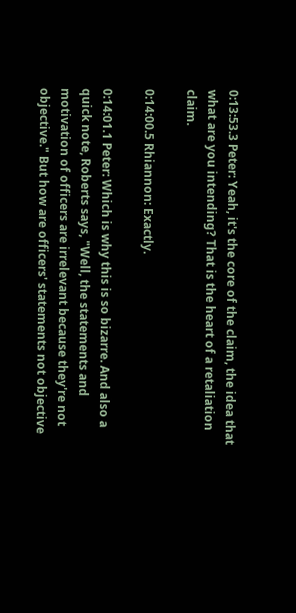0:13:53.3 Peter: Yeah, it's the core of the claim, the idea that what are you intending? That is the heart of a retaliation claim.

0:14:00.5 Rhiannon: Exactly.

0:14:01.1 Peter: Which is why this is so bizarre. And also a quick note, Roberts says, "Well, the statements and motivation of officers are irrelevant because they're not objective." But how are officers' statements not objective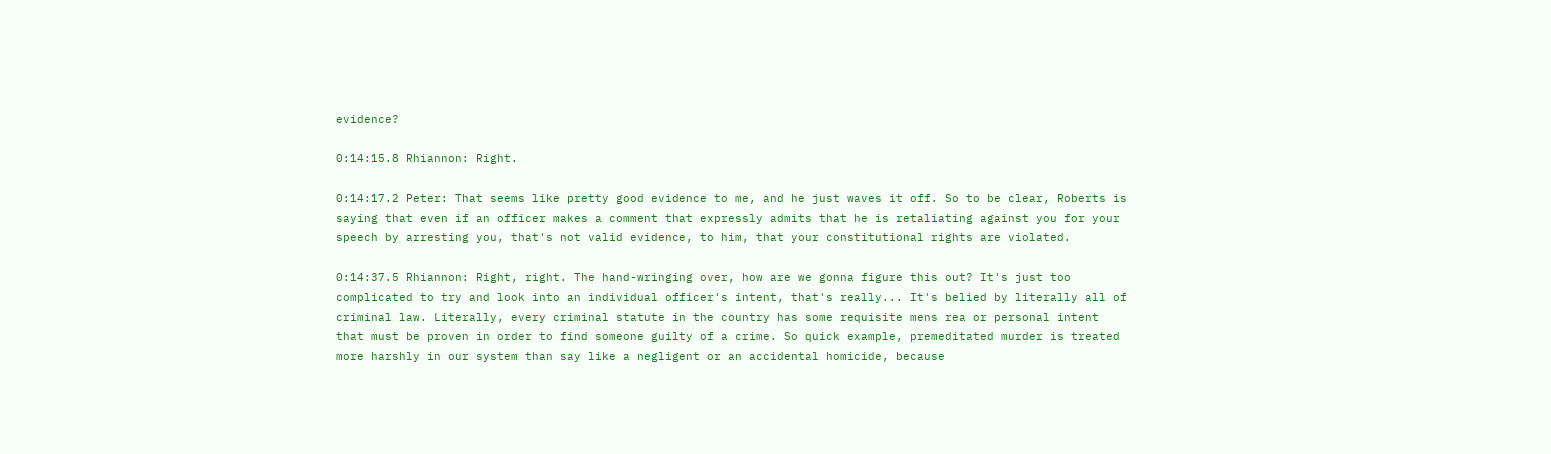evidence?

0:14:15.8 Rhiannon: Right.

0:14:17.2 Peter: That seems like pretty good evidence to me, and he just waves it off. So to be clear, Roberts is saying that even if an officer makes a comment that expressly admits that he is retaliating against you for your speech by arresting you, that's not valid evidence, to him, that your constitutional rights are violated.

0:14:37.5 Rhiannon: Right, right. The hand-wringing over, how are we gonna figure this out? It's just too complicated to try and look into an individual officer's intent, that's really... It's belied by literally all of criminal law. Literally, every criminal statute in the country has some requisite mens rea or personal intent that must be proven in order to find someone guilty of a crime. So quick example, premeditated murder is treated more harshly in our system than say like a negligent or an accidental homicide, because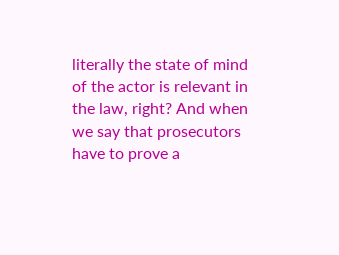literally the state of mind of the actor is relevant in the law, right? And when we say that prosecutors have to prove a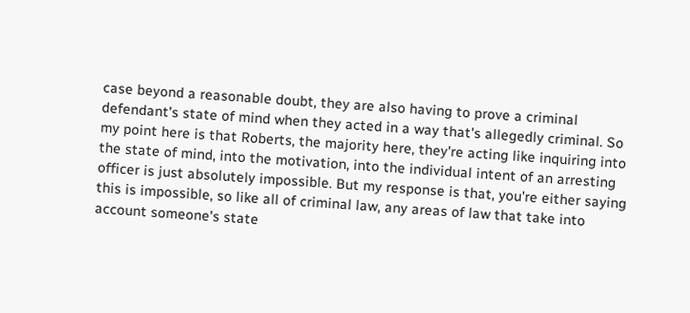case beyond a reasonable doubt, they are also having to prove a criminal defendant's state of mind when they acted in a way that's allegedly criminal. So my point here is that Roberts, the majority here, they're acting like inquiring into the state of mind, into the motivation, into the individual intent of an arresting officer is just absolutely impossible. But my response is that, you're either saying this is impossible, so like all of criminal law, any areas of law that take into account someone's state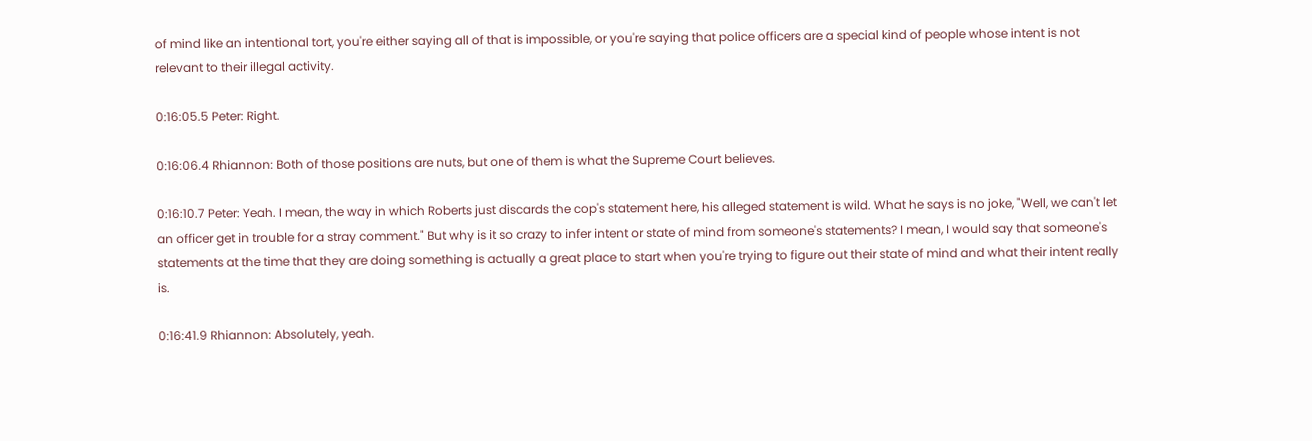of mind like an intentional tort, you're either saying all of that is impossible, or you're saying that police officers are a special kind of people whose intent is not relevant to their illegal activity.

0:16:05.5 Peter: Right.

0:16:06.4 Rhiannon: Both of those positions are nuts, but one of them is what the Supreme Court believes.

0:16:10.7 Peter: Yeah. I mean, the way in which Roberts just discards the cop's statement here, his alleged statement is wild. What he says is no joke, "Well, we can't let an officer get in trouble for a stray comment." But why is it so crazy to infer intent or state of mind from someone's statements? I mean, I would say that someone's statements at the time that they are doing something is actually a great place to start when you're trying to figure out their state of mind and what their intent really is.

0:16:41.9 Rhiannon: Absolutely, yeah.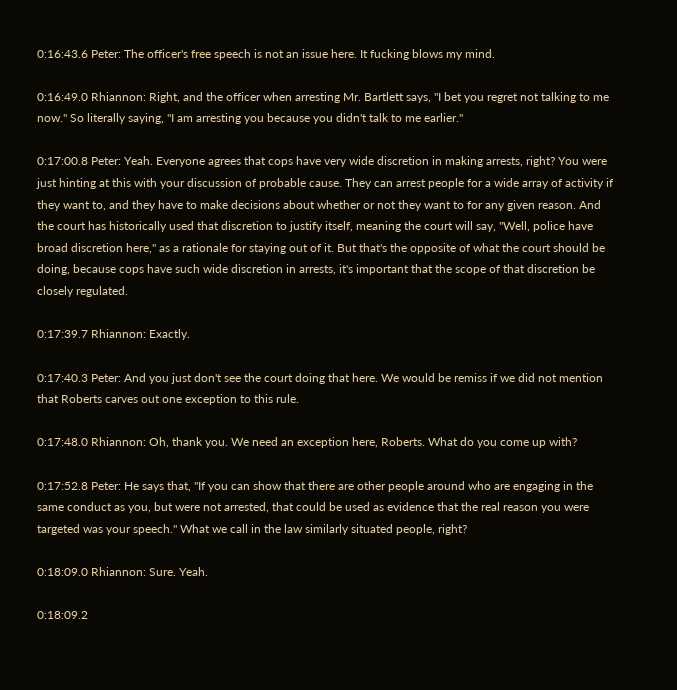0:16:43.6 Peter: The officer's free speech is not an issue here. It fucking blows my mind.

0:16:49.0 Rhiannon: Right, and the officer when arresting Mr. Bartlett says, "I bet you regret not talking to me now." So literally saying, "I am arresting you because you didn't talk to me earlier."

0:17:00.8 Peter: Yeah. Everyone agrees that cops have very wide discretion in making arrests, right? You were just hinting at this with your discussion of probable cause. They can arrest people for a wide array of activity if they want to, and they have to make decisions about whether or not they want to for any given reason. And the court has historically used that discretion to justify itself, meaning the court will say, "Well, police have broad discretion here," as a rationale for staying out of it. But that's the opposite of what the court should be doing, because cops have such wide discretion in arrests, it's important that the scope of that discretion be closely regulated.

0:17:39.7 Rhiannon: Exactly.

0:17:40.3 Peter: And you just don't see the court doing that here. We would be remiss if we did not mention that Roberts carves out one exception to this rule.

0:17:48.0 Rhiannon: Oh, thank you. We need an exception here, Roberts. What do you come up with?

0:17:52.8 Peter: He says that, "If you can show that there are other people around who are engaging in the same conduct as you, but were not arrested, that could be used as evidence that the real reason you were targeted was your speech." What we call in the law similarly situated people, right?

0:18:09.0 Rhiannon: Sure. Yeah.

0:18:09.2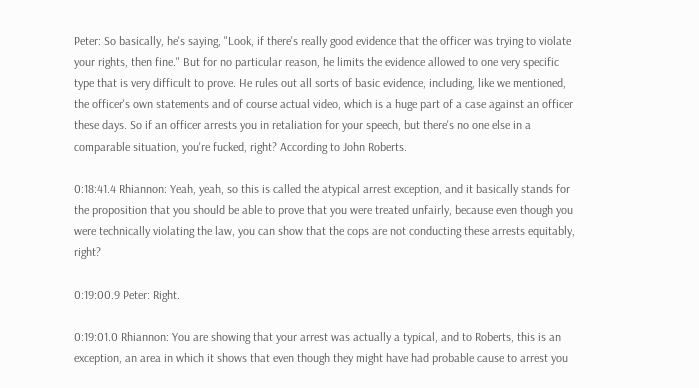Peter: So basically, he's saying, "Look, if there's really good evidence that the officer was trying to violate your rights, then fine." But for no particular reason, he limits the evidence allowed to one very specific type that is very difficult to prove. He rules out all sorts of basic evidence, including, like we mentioned, the officer's own statements and of course actual video, which is a huge part of a case against an officer these days. So if an officer arrests you in retaliation for your speech, but there's no one else in a comparable situation, you're fucked, right? According to John Roberts.

0:18:41.4 Rhiannon: Yeah, yeah, so this is called the atypical arrest exception, and it basically stands for the proposition that you should be able to prove that you were treated unfairly, because even though you were technically violating the law, you can show that the cops are not conducting these arrests equitably, right?

0:19:00.9 Peter: Right.

0:19:01.0 Rhiannon: You are showing that your arrest was actually a typical, and to Roberts, this is an exception, an area in which it shows that even though they might have had probable cause to arrest you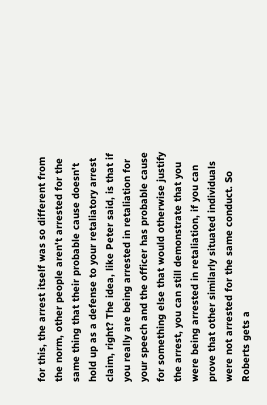for this, the arrest itself was so different from the norm, other people aren't arrested for the same thing that their probable cause doesn't hold up as a defense to your retaliatory arrest claim, right? The idea, like Peter said, is that if you really are being arrested in retaliation for your speech and the officer has probable cause for something else that would otherwise justify the arrest, you can still demonstrate that you were being arrested in retaliation, if you can prove that other similarly situated individuals were not arrested for the same conduct. So Roberts gets a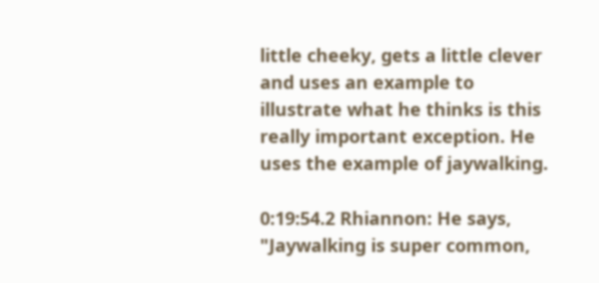little cheeky, gets a little clever and uses an example to illustrate what he thinks is this really important exception. He uses the example of jaywalking.

0:19:54.2 Rhiannon: He says, "Jaywalking is super common,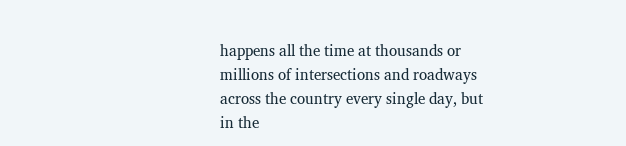happens all the time at thousands or millions of intersections and roadways across the country every single day, but in the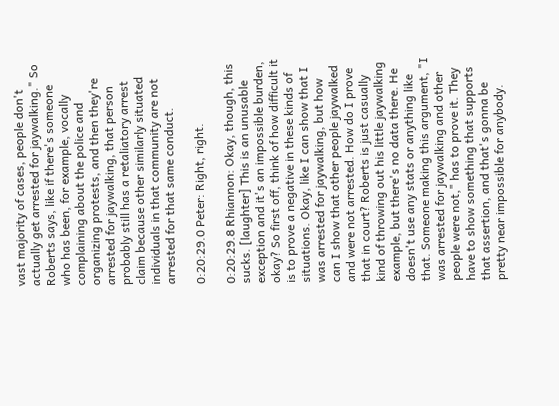vast majority of cases, people don't actually get arrested for jaywalking." So Roberts says, like if there's someone who has been, for example, vocally complaining about the police and organizing protests, and then they're arrested for jaywalking, that person probably still has a retaliatory arrest claim because other similarly situated individuals in that community are not arrested for that same conduct.

0:20:29.0 Peter: Right, right.

0:20:29.8 Rhiannon: Okay, though, this sucks. [laughter] This is an unusable exception and it's an impossible burden, okay? So first off, think of how difficult it is to prove a negative in these kinds of situations. Okay, like I can show that I was arrested for jaywalking, but how can I show that other people jaywalked and were not arrested. How do I prove that in court? Roberts is just casually kind of throwing out his little jaywalking example, but there's no data there. He doesn't use any stats or anything like that. Someone making this argument, "I was arrested for jaywalking and other people were not," has to prove it. They have to show something that supports that assertion, and that's gonna be pretty near impossible for anybody.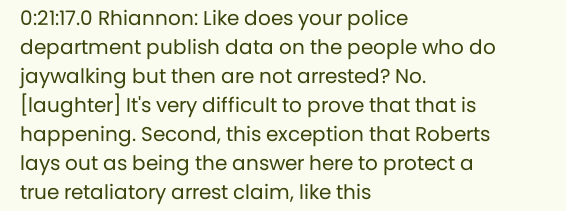0:21:17.0 Rhiannon: Like does your police department publish data on the people who do jaywalking but then are not arrested? No. [laughter] It's very difficult to prove that that is happening. Second, this exception that Roberts lays out as being the answer here to protect a true retaliatory arrest claim, like this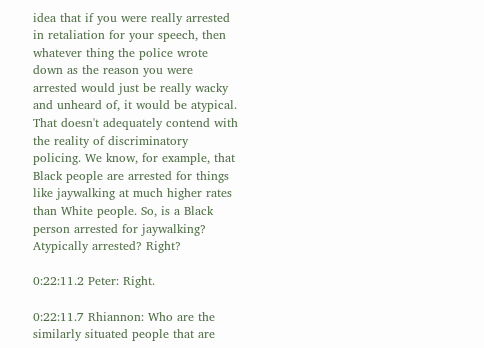idea that if you were really arrested in retaliation for your speech, then whatever thing the police wrote down as the reason you were arrested would just be really wacky and unheard of, it would be atypical. That doesn't adequately contend with the reality of discriminatory policing. We know, for example, that Black people are arrested for things like jaywalking at much higher rates than White people. So, is a Black person arrested for jaywalking? Atypically arrested? Right?

0:22:11.2 Peter: Right.

0:22:11.7 Rhiannon: Who are the similarly situated people that are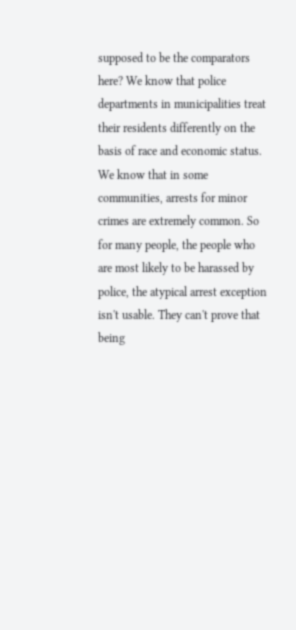supposed to be the comparators here? We know that police departments in municipalities treat their residents differently on the basis of race and economic status. We know that in some communities, arrests for minor crimes are extremely common. So for many people, the people who are most likely to be harassed by police, the atypical arrest exception isn't usable. They can't prove that being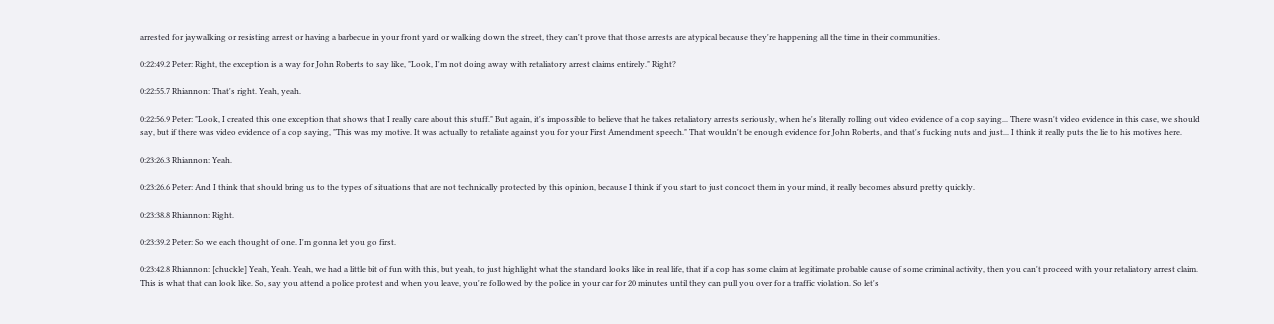arrested for jaywalking or resisting arrest or having a barbecue in your front yard or walking down the street, they can't prove that those arrests are atypical because they're happening all the time in their communities.

0:22:49.2 Peter: Right, the exception is a way for John Roberts to say like, "Look, I'm not doing away with retaliatory arrest claims entirely." Right?

0:22:55.7 Rhiannon: That's right. Yeah, yeah.

0:22:56.9 Peter: "Look, I created this one exception that shows that I really care about this stuff." But again, it's impossible to believe that he takes retaliatory arrests seriously, when he's literally rolling out video evidence of a cop saying... There wasn't video evidence in this case, we should say, but if there was video evidence of a cop saying, "This was my motive. It was actually to retaliate against you for your First Amendment speech." That wouldn't be enough evidence for John Roberts, and that's fucking nuts and just... I think it really puts the lie to his motives here.

0:23:26.3 Rhiannon: Yeah.

0:23:26.6 Peter: And I think that should bring us to the types of situations that are not technically protected by this opinion, because I think if you start to just concoct them in your mind, it really becomes absurd pretty quickly.

0:23:38.8 Rhiannon: Right.

0:23:39.2 Peter: So we each thought of one. I'm gonna let you go first.

0:23:42.8 Rhiannon: [chuckle] Yeah, Yeah. Yeah, we had a little bit of fun with this, but yeah, to just highlight what the standard looks like in real life, that if a cop has some claim at legitimate probable cause of some criminal activity, then you can't proceed with your retaliatory arrest claim. This is what that can look like. So, say you attend a police protest and when you leave, you're followed by the police in your car for 20 minutes until they can pull you over for a traffic violation. So let's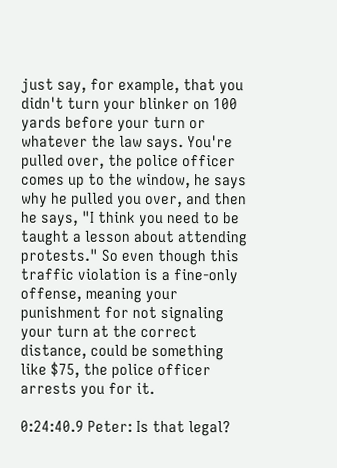just say, for example, that you didn't turn your blinker on 100 yards before your turn or whatever the law says. You're pulled over, the police officer comes up to the window, he says why he pulled you over, and then he says, "I think you need to be taught a lesson about attending protests." So even though this traffic violation is a fine-only offense, meaning your punishment for not signaling your turn at the correct distance, could be something like $75, the police officer arrests you for it.

0:24:40.9 Peter: Is that legal?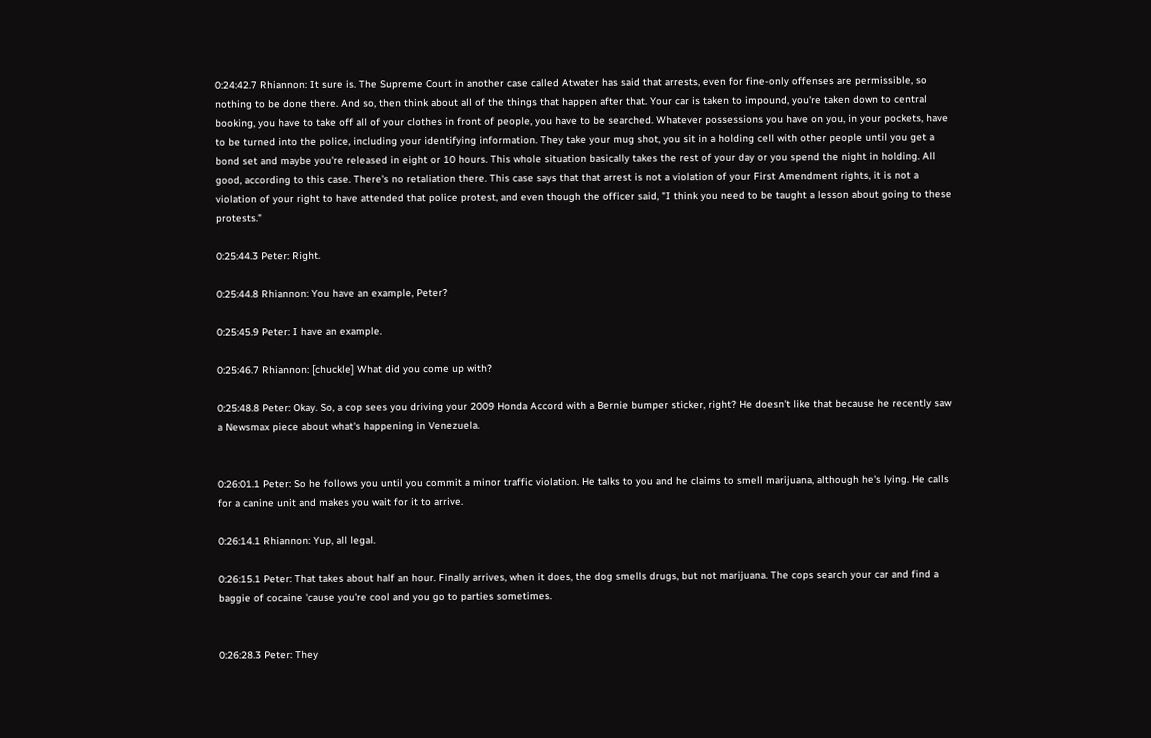0:24:42.7 Rhiannon: It sure is. The Supreme Court in another case called Atwater has said that arrests, even for fine-only offenses are permissible, so nothing to be done there. And so, then think about all of the things that happen after that. Your car is taken to impound, you're taken down to central booking, you have to take off all of your clothes in front of people, you have to be searched. Whatever possessions you have on you, in your pockets, have to be turned into the police, including your identifying information. They take your mug shot, you sit in a holding cell with other people until you get a bond set and maybe you're released in eight or 10 hours. This whole situation basically takes the rest of your day or you spend the night in holding. All good, according to this case. There's no retaliation there. This case says that that arrest is not a violation of your First Amendment rights, it is not a violation of your right to have attended that police protest, and even though the officer said, "I think you need to be taught a lesson about going to these protests."

0:25:44.3 Peter: Right.

0:25:44.8 Rhiannon: You have an example, Peter?

0:25:45.9 Peter: I have an example.

0:25:46.7 Rhiannon: [chuckle] What did you come up with?

0:25:48.8 Peter: Okay. So, a cop sees you driving your 2009 Honda Accord with a Bernie bumper sticker, right? He doesn't like that because he recently saw a Newsmax piece about what's happening in Venezuela.


0:26:01.1 Peter: So he follows you until you commit a minor traffic violation. He talks to you and he claims to smell marijuana, although he's lying. He calls for a canine unit and makes you wait for it to arrive.

0:26:14.1 Rhiannon: Yup, all legal.

0:26:15.1 Peter: That takes about half an hour. Finally arrives, when it does, the dog smells drugs, but not marijuana. The cops search your car and find a baggie of cocaine 'cause you're cool and you go to parties sometimes.


0:26:28.3 Peter: They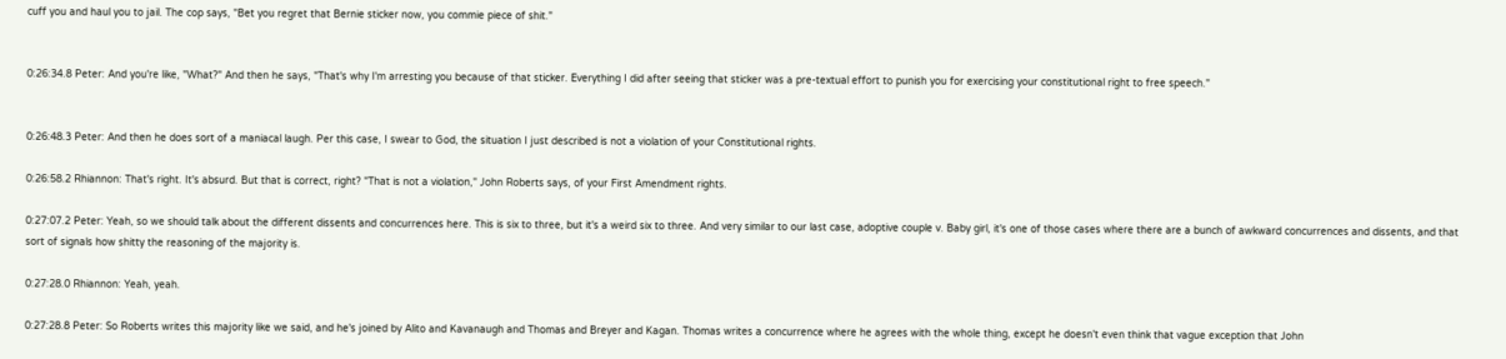cuff you and haul you to jail. The cop says, "Bet you regret that Bernie sticker now, you commie piece of shit."


0:26:34.8 Peter: And you're like, "What?" And then he says, "That's why I'm arresting you because of that sticker. Everything I did after seeing that sticker was a pre-textual effort to punish you for exercising your constitutional right to free speech."


0:26:48.3 Peter: And then he does sort of a maniacal laugh. Per this case, I swear to God, the situation I just described is not a violation of your Constitutional rights.

0:26:58.2 Rhiannon: That's right. It's absurd. But that is correct, right? "That is not a violation," John Roberts says, of your First Amendment rights.

0:27:07.2 Peter: Yeah, so we should talk about the different dissents and concurrences here. This is six to three, but it's a weird six to three. And very similar to our last case, adoptive couple v. Baby girl, it's one of those cases where there are a bunch of awkward concurrences and dissents, and that sort of signals how shitty the reasoning of the majority is.

0:27:28.0 Rhiannon: Yeah, yeah.

0:27:28.8 Peter: So Roberts writes this majority like we said, and he's joined by Alito and Kavanaugh and Thomas and Breyer and Kagan. Thomas writes a concurrence where he agrees with the whole thing, except he doesn't even think that vague exception that John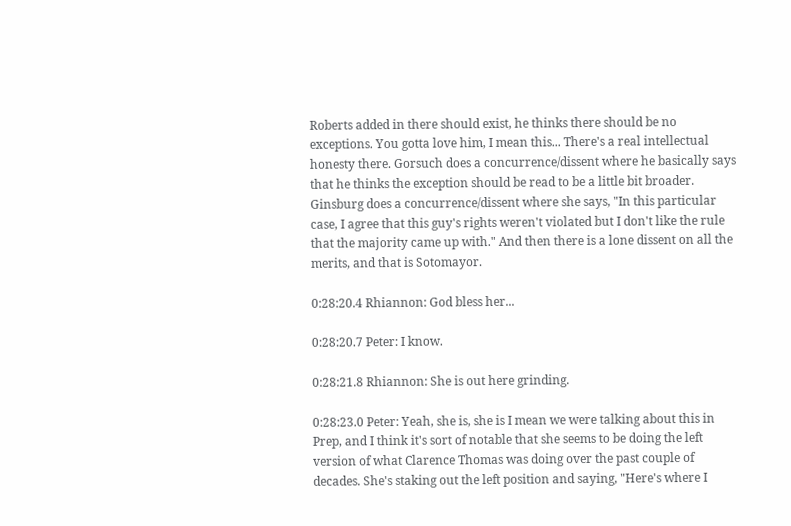Roberts added in there should exist, he thinks there should be no exceptions. You gotta love him, I mean this... There's a real intellectual honesty there. Gorsuch does a concurrence/dissent where he basically says that he thinks the exception should be read to be a little bit broader. Ginsburg does a concurrence/dissent where she says, "In this particular case, I agree that this guy's rights weren't violated but I don't like the rule that the majority came up with." And then there is a lone dissent on all the merits, and that is Sotomayor.

0:28:20.4 Rhiannon: God bless her...

0:28:20.7 Peter: I know.

0:28:21.8 Rhiannon: She is out here grinding.

0:28:23.0 Peter: Yeah, she is, she is I mean we were talking about this in Prep, and I think it's sort of notable that she seems to be doing the left version of what Clarence Thomas was doing over the past couple of decades. She's staking out the left position and saying, "Here's where I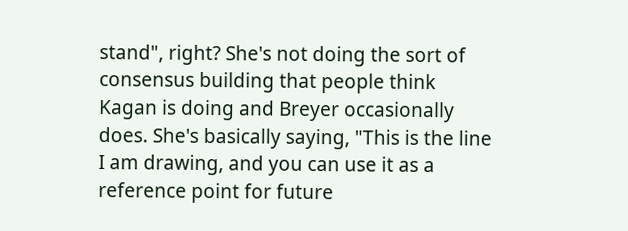stand", right? She's not doing the sort of consensus building that people think Kagan is doing and Breyer occasionally does. She's basically saying, "This is the line I am drawing, and you can use it as a reference point for future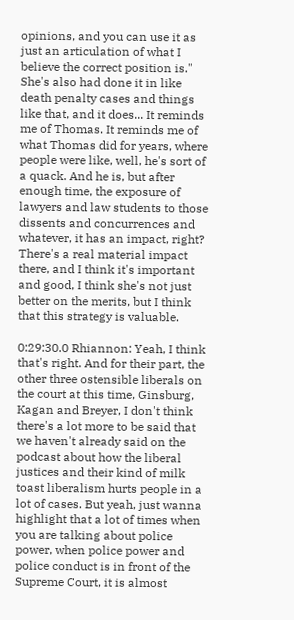opinions, and you can use it as just an articulation of what I believe the correct position is." She's also had done it in like death penalty cases and things like that, and it does... It reminds me of Thomas. It reminds me of what Thomas did for years, where people were like, well, he's sort of a quack. And he is, but after enough time, the exposure of lawyers and law students to those dissents and concurrences and whatever, it has an impact, right? There's a real material impact there, and I think it's important and good, I think she's not just better on the merits, but I think that this strategy is valuable.

0:29:30.0 Rhiannon: Yeah, I think that's right. And for their part, the other three ostensible liberals on the court at this time, Ginsburg, Kagan and Breyer, I don't think there's a lot more to be said that we haven't already said on the podcast about how the liberal justices and their kind of milk toast liberalism hurts people in a lot of cases. But yeah, just wanna highlight that a lot of times when you are talking about police power, when police power and police conduct is in front of the Supreme Court, it is almost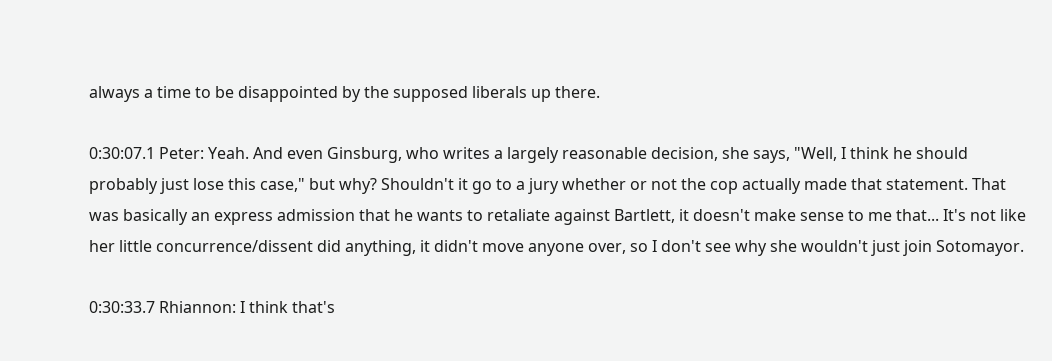always a time to be disappointed by the supposed liberals up there.

0:30:07.1 Peter: Yeah. And even Ginsburg, who writes a largely reasonable decision, she says, "Well, I think he should probably just lose this case," but why? Shouldn't it go to a jury whether or not the cop actually made that statement. That was basically an express admission that he wants to retaliate against Bartlett, it doesn't make sense to me that... It's not like her little concurrence/dissent did anything, it didn't move anyone over, so I don't see why she wouldn't just join Sotomayor.

0:30:33.7 Rhiannon: I think that's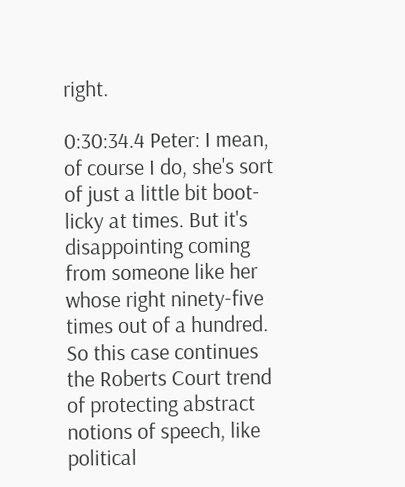right.

0:30:34.4 Peter: I mean, of course I do, she's sort of just a little bit boot-licky at times. But it's disappointing coming from someone like her whose right ninety-five times out of a hundred. So this case continues the Roberts Court trend of protecting abstract notions of speech, like political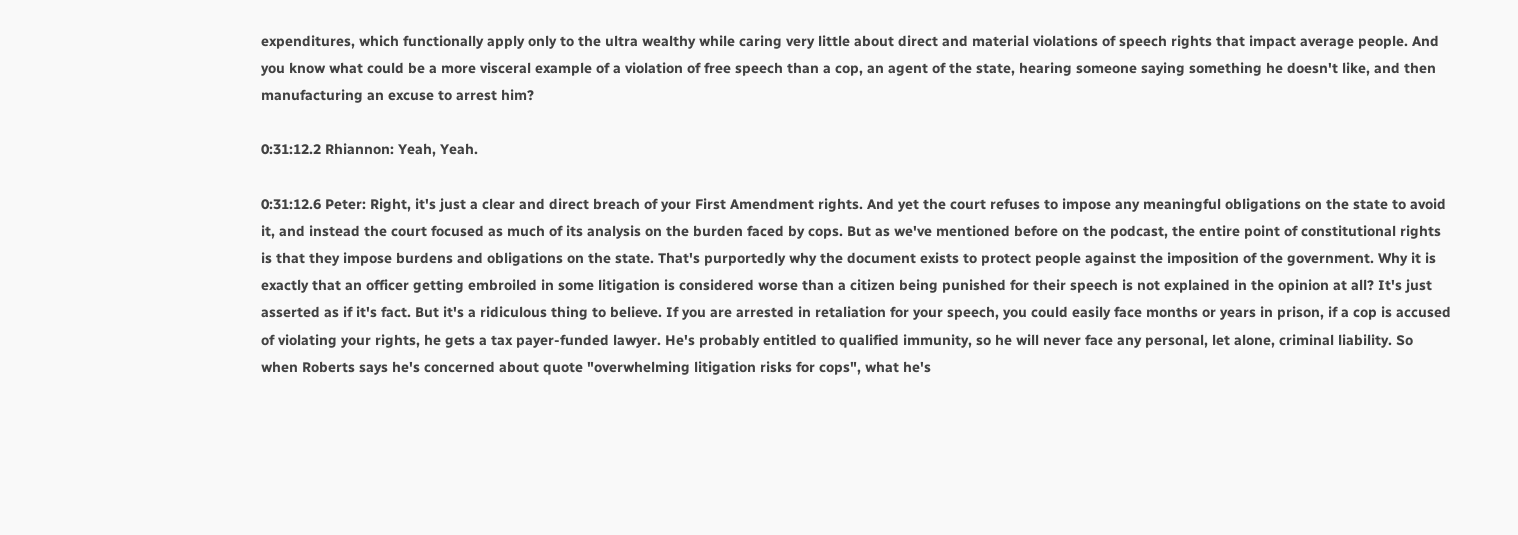expenditures, which functionally apply only to the ultra wealthy while caring very little about direct and material violations of speech rights that impact average people. And you know what could be a more visceral example of a violation of free speech than a cop, an agent of the state, hearing someone saying something he doesn't like, and then manufacturing an excuse to arrest him?

0:31:12.2 Rhiannon: Yeah, Yeah.

0:31:12.6 Peter: Right, it's just a clear and direct breach of your First Amendment rights. And yet the court refuses to impose any meaningful obligations on the state to avoid it, and instead the court focused as much of its analysis on the burden faced by cops. But as we've mentioned before on the podcast, the entire point of constitutional rights is that they impose burdens and obligations on the state. That's purportedly why the document exists to protect people against the imposition of the government. Why it is exactly that an officer getting embroiled in some litigation is considered worse than a citizen being punished for their speech is not explained in the opinion at all? It's just asserted as if it's fact. But it's a ridiculous thing to believe. If you are arrested in retaliation for your speech, you could easily face months or years in prison, if a cop is accused of violating your rights, he gets a tax payer-funded lawyer. He's probably entitled to qualified immunity, so he will never face any personal, let alone, criminal liability. So when Roberts says he's concerned about quote "overwhelming litigation risks for cops", what he's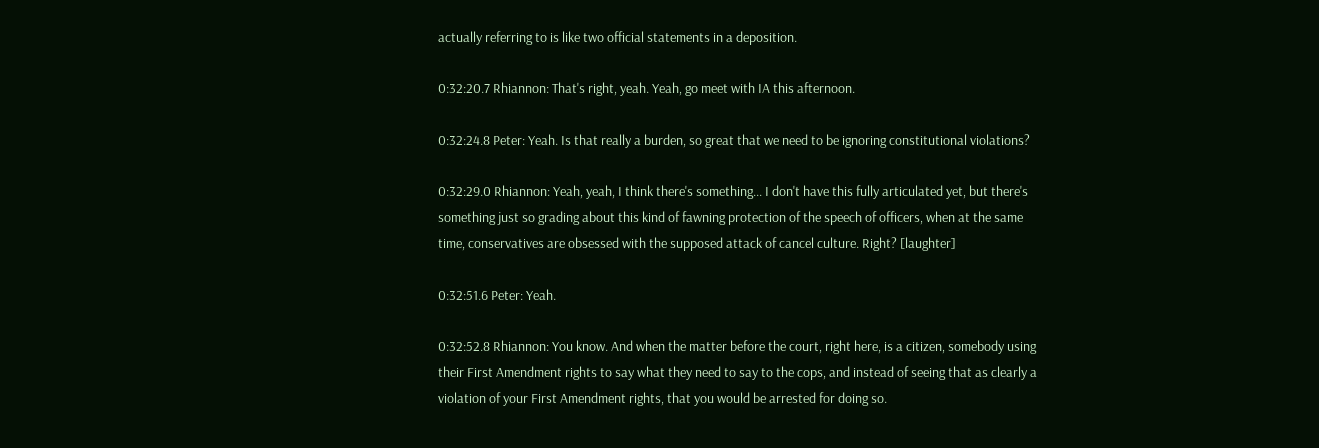actually referring to is like two official statements in a deposition.

0:32:20.7 Rhiannon: That's right, yeah. Yeah, go meet with IA this afternoon.

0:32:24.8 Peter: Yeah. Is that really a burden, so great that we need to be ignoring constitutional violations?

0:32:29.0 Rhiannon: Yeah, yeah, I think there's something... I don't have this fully articulated yet, but there's something just so grading about this kind of fawning protection of the speech of officers, when at the same time, conservatives are obsessed with the supposed attack of cancel culture. Right? [laughter]

0:32:51.6 Peter: Yeah.

0:32:52.8 Rhiannon: You know. And when the matter before the court, right here, is a citizen, somebody using their First Amendment rights to say what they need to say to the cops, and instead of seeing that as clearly a violation of your First Amendment rights, that you would be arrested for doing so.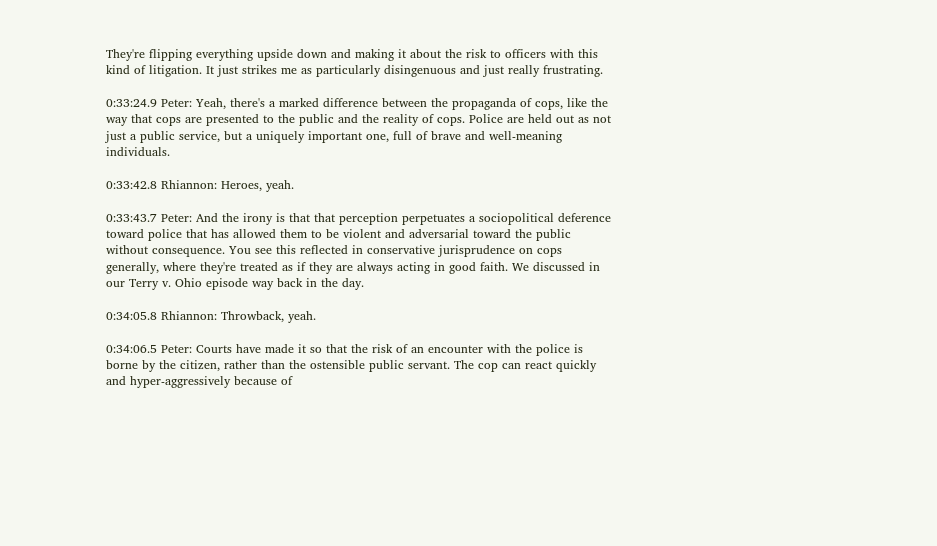They're flipping everything upside down and making it about the risk to officers with this kind of litigation. It just strikes me as particularly disingenuous and just really frustrating.

0:33:24.9 Peter: Yeah, there's a marked difference between the propaganda of cops, like the way that cops are presented to the public and the reality of cops. Police are held out as not just a public service, but a uniquely important one, full of brave and well-meaning individuals.

0:33:42.8 Rhiannon: Heroes, yeah.

0:33:43.7 Peter: And the irony is that that perception perpetuates a sociopolitical deference toward police that has allowed them to be violent and adversarial toward the public without consequence. You see this reflected in conservative jurisprudence on cops generally, where they're treated as if they are always acting in good faith. We discussed in our Terry v. Ohio episode way back in the day.

0:34:05.8 Rhiannon: Throwback, yeah.

0:34:06.5 Peter: Courts have made it so that the risk of an encounter with the police is borne by the citizen, rather than the ostensible public servant. The cop can react quickly and hyper-aggressively because of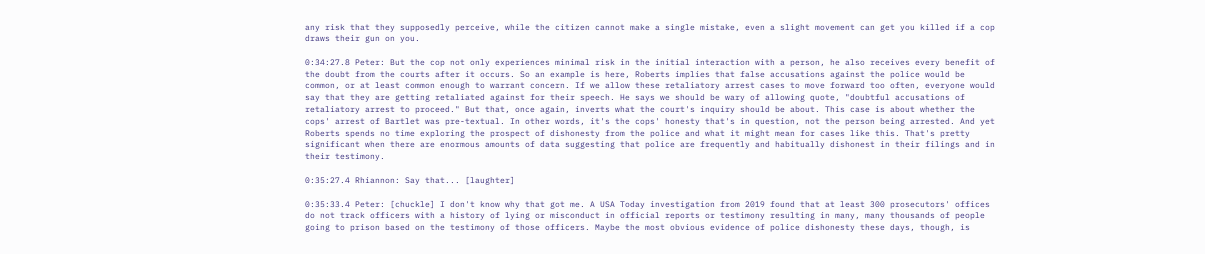any risk that they supposedly perceive, while the citizen cannot make a single mistake, even a slight movement can get you killed if a cop draws their gun on you.

0:34:27.8 Peter: But the cop not only experiences minimal risk in the initial interaction with a person, he also receives every benefit of the doubt from the courts after it occurs. So an example is here, Roberts implies that false accusations against the police would be common, or at least common enough to warrant concern. If we allow these retaliatory arrest cases to move forward too often, everyone would say that they are getting retaliated against for their speech. He says we should be wary of allowing quote, "doubtful accusations of retaliatory arrest to proceed." But that, once again, inverts what the court's inquiry should be about. This case is about whether the cops' arrest of Bartlet was pre-textual. In other words, it's the cops' honesty that's in question, not the person being arrested. And yet Roberts spends no time exploring the prospect of dishonesty from the police and what it might mean for cases like this. That's pretty significant when there are enormous amounts of data suggesting that police are frequently and habitually dishonest in their filings and in their testimony.

0:35:27.4 Rhiannon: Say that... [laughter]

0:35:33.4 Peter: [chuckle] I don't know why that got me. A USA Today investigation from 2019 found that at least 300 prosecutors' offices do not track officers with a history of lying or misconduct in official reports or testimony resulting in many, many thousands of people going to prison based on the testimony of those officers. Maybe the most obvious evidence of police dishonesty these days, though, is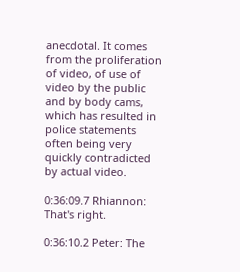anecdotal. It comes from the proliferation of video, of use of video by the public and by body cams, which has resulted in police statements often being very quickly contradicted by actual video.

0:36:09.7 Rhiannon: That's right.

0:36:10.2 Peter: The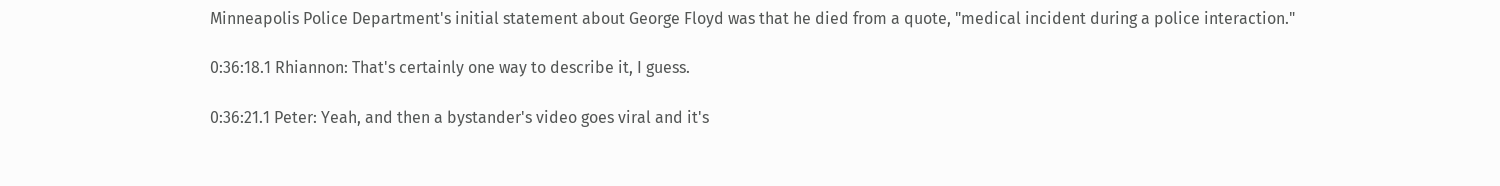Minneapolis Police Department's initial statement about George Floyd was that he died from a quote, "medical incident during a police interaction."

0:36:18.1 Rhiannon: That's certainly one way to describe it, I guess.

0:36:21.1 Peter: Yeah, and then a bystander's video goes viral and it's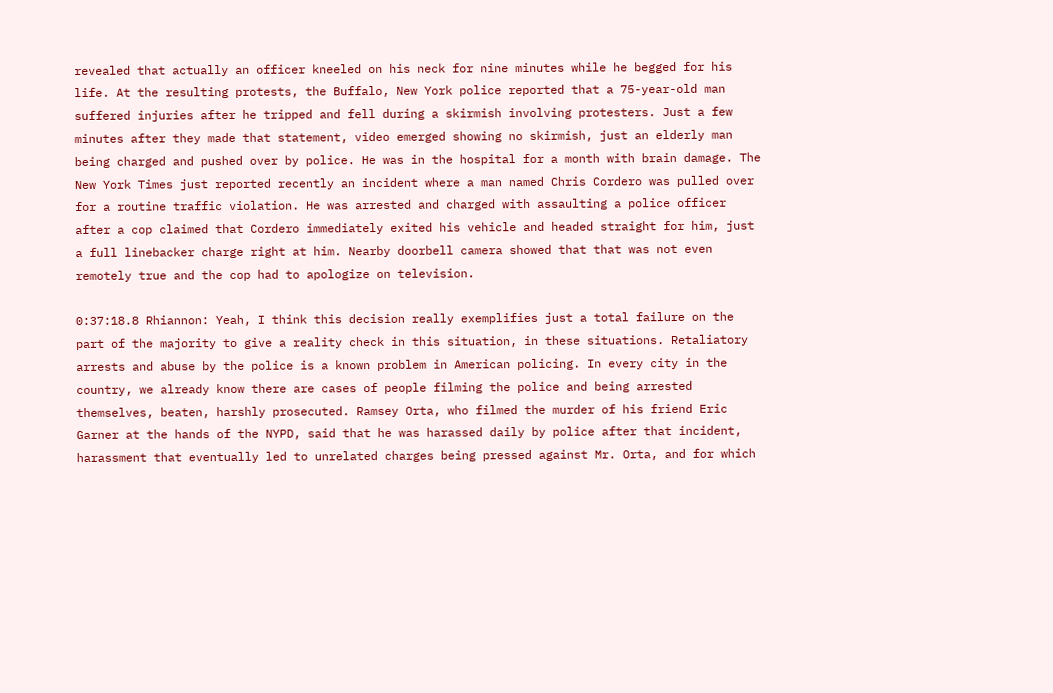revealed that actually an officer kneeled on his neck for nine minutes while he begged for his life. At the resulting protests, the Buffalo, New York police reported that a 75-year-old man suffered injuries after he tripped and fell during a skirmish involving protesters. Just a few minutes after they made that statement, video emerged showing no skirmish, just an elderly man being charged and pushed over by police. He was in the hospital for a month with brain damage. The New York Times just reported recently an incident where a man named Chris Cordero was pulled over for a routine traffic violation. He was arrested and charged with assaulting a police officer after a cop claimed that Cordero immediately exited his vehicle and headed straight for him, just a full linebacker charge right at him. Nearby doorbell camera showed that that was not even remotely true and the cop had to apologize on television.

0:37:18.8 Rhiannon: Yeah, I think this decision really exemplifies just a total failure on the part of the majority to give a reality check in this situation, in these situations. Retaliatory arrests and abuse by the police is a known problem in American policing. In every city in the country, we already know there are cases of people filming the police and being arrested themselves, beaten, harshly prosecuted. Ramsey Orta, who filmed the murder of his friend Eric Garner at the hands of the NYPD, said that he was harassed daily by police after that incident, harassment that eventually led to unrelated charges being pressed against Mr. Orta, and for which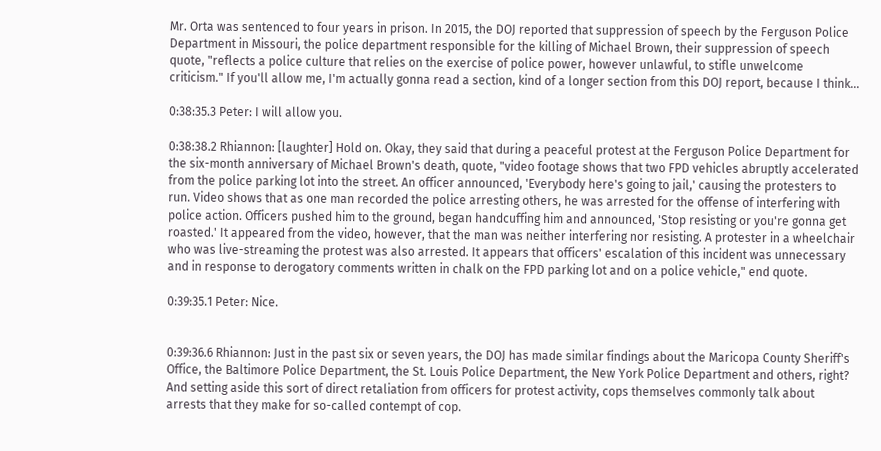Mr. Orta was sentenced to four years in prison. In 2015, the DOJ reported that suppression of speech by the Ferguson Police Department in Missouri, the police department responsible for the killing of Michael Brown, their suppression of speech quote, "reflects a police culture that relies on the exercise of police power, however unlawful, to stifle unwelcome criticism." If you'll allow me, I'm actually gonna read a section, kind of a longer section from this DOJ report, because I think...

0:38:35.3 Peter: I will allow you.

0:38:38.2 Rhiannon: [laughter] Hold on. Okay, they said that during a peaceful protest at the Ferguson Police Department for the six-month anniversary of Michael Brown's death, quote, "video footage shows that two FPD vehicles abruptly accelerated from the police parking lot into the street. An officer announced, 'Everybody here's going to jail,' causing the protesters to run. Video shows that as one man recorded the police arresting others, he was arrested for the offense of interfering with police action. Officers pushed him to the ground, began handcuffing him and announced, 'Stop resisting or you're gonna get roasted.' It appeared from the video, however, that the man was neither interfering nor resisting. A protester in a wheelchair who was live-streaming the protest was also arrested. It appears that officers' escalation of this incident was unnecessary and in response to derogatory comments written in chalk on the FPD parking lot and on a police vehicle," end quote.

0:39:35.1 Peter: Nice.


0:39:36.6 Rhiannon: Just in the past six or seven years, the DOJ has made similar findings about the Maricopa County Sheriff's Office, the Baltimore Police Department, the St. Louis Police Department, the New York Police Department and others, right? And setting aside this sort of direct retaliation from officers for protest activity, cops themselves commonly talk about arrests that they make for so-called contempt of cop.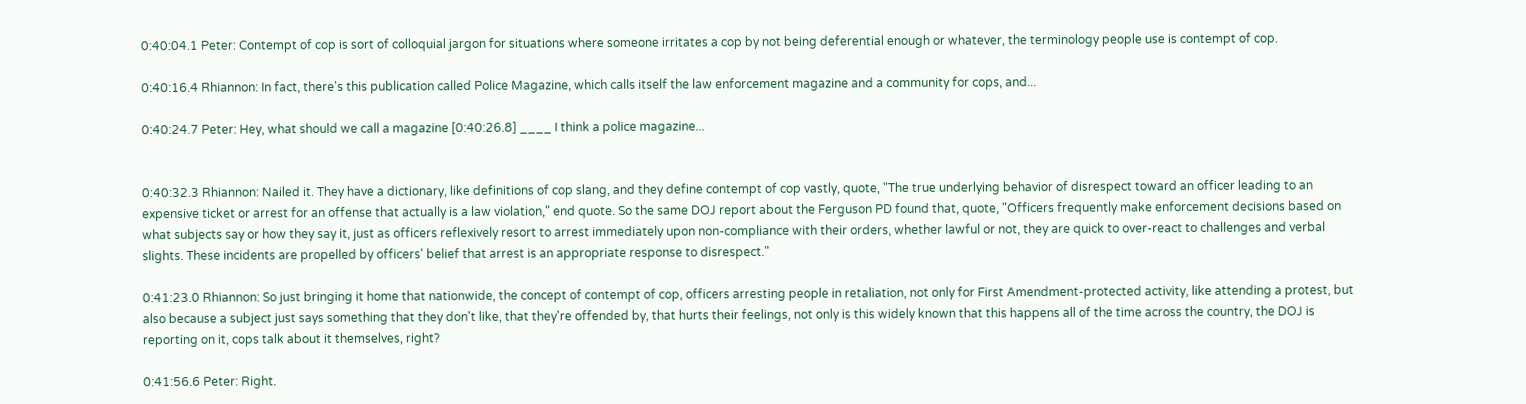0:40:04.1 Peter: Contempt of cop is sort of colloquial jargon for situations where someone irritates a cop by not being deferential enough or whatever, the terminology people use is contempt of cop.

0:40:16.4 Rhiannon: In fact, there's this publication called Police Magazine, which calls itself the law enforcement magazine and a community for cops, and...

0:40:24.7 Peter: Hey, what should we call a magazine [0:40:26.8] ____ I think a police magazine...


0:40:32.3 Rhiannon: Nailed it. They have a dictionary, like definitions of cop slang, and they define contempt of cop vastly, quote, "The true underlying behavior of disrespect toward an officer leading to an expensive ticket or arrest for an offense that actually is a law violation," end quote. So the same DOJ report about the Ferguson PD found that, quote, "Officers frequently make enforcement decisions based on what subjects say or how they say it, just as officers reflexively resort to arrest immediately upon non-compliance with their orders, whether lawful or not, they are quick to over-react to challenges and verbal slights. These incidents are propelled by officers' belief that arrest is an appropriate response to disrespect."

0:41:23.0 Rhiannon: So just bringing it home that nationwide, the concept of contempt of cop, officers arresting people in retaliation, not only for First Amendment-protected activity, like attending a protest, but also because a subject just says something that they don't like, that they're offended by, that hurts their feelings, not only is this widely known that this happens all of the time across the country, the DOJ is reporting on it, cops talk about it themselves, right?

0:41:56.6 Peter: Right.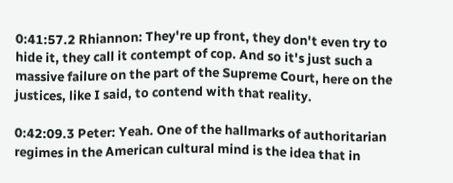0:41:57.2 Rhiannon: They're up front, they don't even try to hide it, they call it contempt of cop. And so it's just such a massive failure on the part of the Supreme Court, here on the justices, like I said, to contend with that reality.

0:42:09.3 Peter: Yeah. One of the hallmarks of authoritarian regimes in the American cultural mind is the idea that in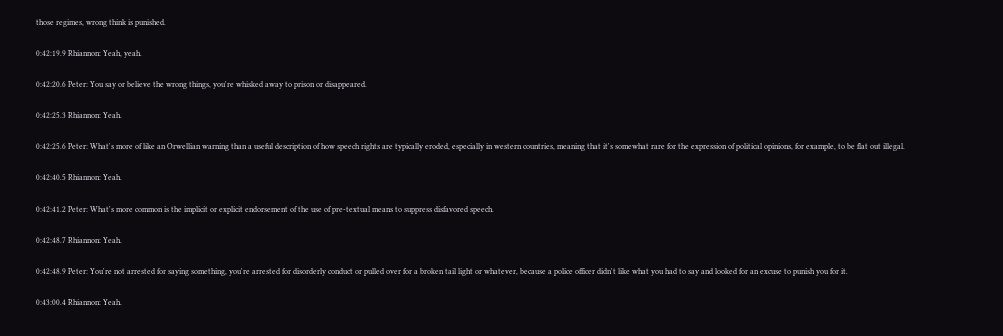those regimes, wrong think is punished.

0:42:19.9 Rhiannon: Yeah, yeah.

0:42:20.6 Peter: You say or believe the wrong things, you're whisked away to prison or disappeared.

0:42:25.3 Rhiannon: Yeah.

0:42:25.6 Peter: What's more of like an Orwellian warning than a useful description of how speech rights are typically eroded, especially in western countries, meaning that it's somewhat rare for the expression of political opinions, for example, to be flat out illegal.

0:42:40.5 Rhiannon: Yeah.

0:42:41.2 Peter: What's more common is the implicit or explicit endorsement of the use of pre-textual means to suppress disfavored speech.

0:42:48.7 Rhiannon: Yeah.

0:42:48.9 Peter: You're not arrested for saying something, you're arrested for disorderly conduct or pulled over for a broken tail light or whatever, because a police officer didn't like what you had to say and looked for an excuse to punish you for it.

0:43:00.4 Rhiannon: Yeah.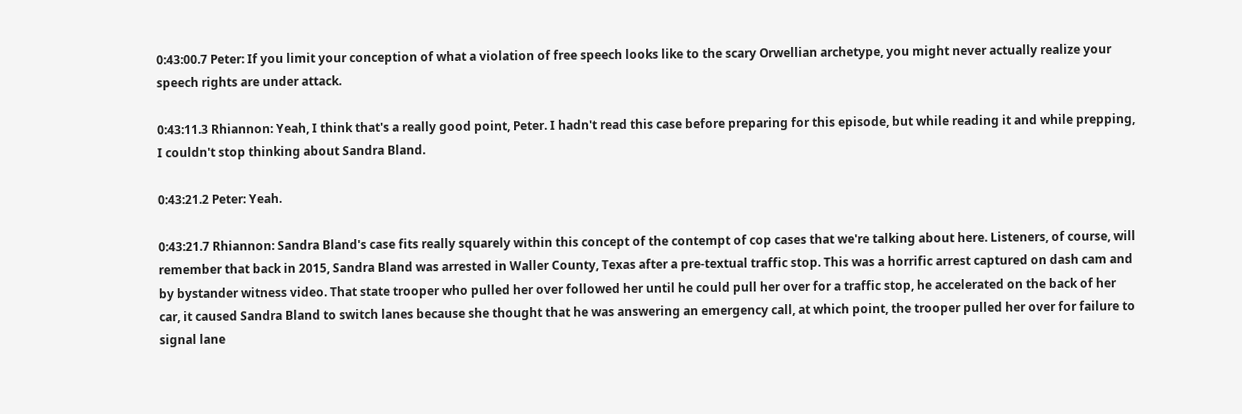0:43:00.7 Peter: If you limit your conception of what a violation of free speech looks like to the scary Orwellian archetype, you might never actually realize your speech rights are under attack.

0:43:11.3 Rhiannon: Yeah, I think that's a really good point, Peter. I hadn't read this case before preparing for this episode, but while reading it and while prepping, I couldn't stop thinking about Sandra Bland.

0:43:21.2 Peter: Yeah.

0:43:21.7 Rhiannon: Sandra Bland's case fits really squarely within this concept of the contempt of cop cases that we're talking about here. Listeners, of course, will remember that back in 2015, Sandra Bland was arrested in Waller County, Texas after a pre-textual traffic stop. This was a horrific arrest captured on dash cam and by bystander witness video. That state trooper who pulled her over followed her until he could pull her over for a traffic stop, he accelerated on the back of her car, it caused Sandra Bland to switch lanes because she thought that he was answering an emergency call, at which point, the trooper pulled her over for failure to signal lane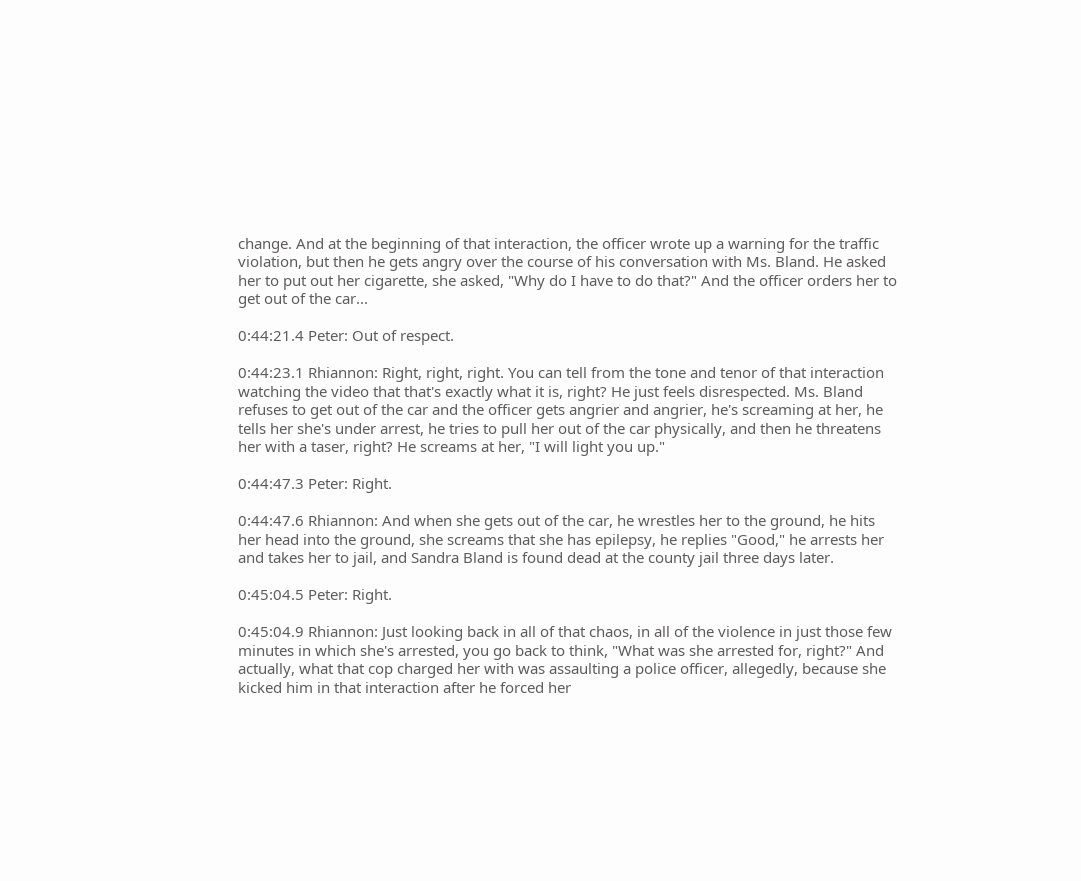change. And at the beginning of that interaction, the officer wrote up a warning for the traffic violation, but then he gets angry over the course of his conversation with Ms. Bland. He asked her to put out her cigarette, she asked, "Why do I have to do that?" And the officer orders her to get out of the car...

0:44:21.4 Peter: Out of respect.

0:44:23.1 Rhiannon: Right, right, right. You can tell from the tone and tenor of that interaction watching the video that that's exactly what it is, right? He just feels disrespected. Ms. Bland refuses to get out of the car and the officer gets angrier and angrier, he's screaming at her, he tells her she's under arrest, he tries to pull her out of the car physically, and then he threatens her with a taser, right? He screams at her, "I will light you up."

0:44:47.3 Peter: Right.

0:44:47.6 Rhiannon: And when she gets out of the car, he wrestles her to the ground, he hits her head into the ground, she screams that she has epilepsy, he replies "Good," he arrests her and takes her to jail, and Sandra Bland is found dead at the county jail three days later.

0:45:04.5 Peter: Right.

0:45:04.9 Rhiannon: Just looking back in all of that chaos, in all of the violence in just those few minutes in which she's arrested, you go back to think, "What was she arrested for, right?" And actually, what that cop charged her with was assaulting a police officer, allegedly, because she kicked him in that interaction after he forced her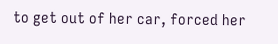to get out of her car, forced her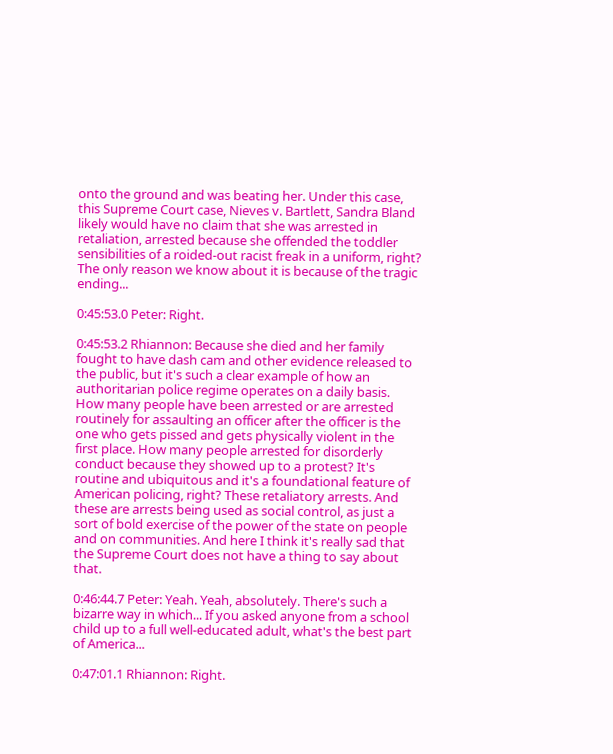onto the ground and was beating her. Under this case, this Supreme Court case, Nieves v. Bartlett, Sandra Bland likely would have no claim that she was arrested in retaliation, arrested because she offended the toddler sensibilities of a roided-out racist freak in a uniform, right? The only reason we know about it is because of the tragic ending...

0:45:53.0 Peter: Right.

0:45:53.2 Rhiannon: Because she died and her family fought to have dash cam and other evidence released to the public, but it's such a clear example of how an authoritarian police regime operates on a daily basis. How many people have been arrested or are arrested routinely for assaulting an officer after the officer is the one who gets pissed and gets physically violent in the first place. How many people arrested for disorderly conduct because they showed up to a protest? It's routine and ubiquitous and it's a foundational feature of American policing, right? These retaliatory arrests. And these are arrests being used as social control, as just a sort of bold exercise of the power of the state on people and on communities. And here I think it's really sad that the Supreme Court does not have a thing to say about that.

0:46:44.7 Peter: Yeah. Yeah, absolutely. There's such a bizarre way in which... If you asked anyone from a school child up to a full well-educated adult, what's the best part of America...

0:47:01.1 Rhiannon: Right.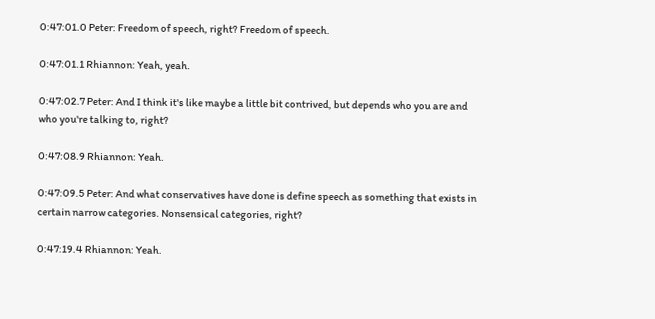0:47:01.0 Peter: Freedom of speech, right? Freedom of speech.

0:47:01.1 Rhiannon: Yeah, yeah.

0:47:02.7 Peter: And I think it's like maybe a little bit contrived, but depends who you are and who you're talking to, right?

0:47:08.9 Rhiannon: Yeah.

0:47:09.5 Peter: And what conservatives have done is define speech as something that exists in certain narrow categories. Nonsensical categories, right?

0:47:19.4 Rhiannon: Yeah.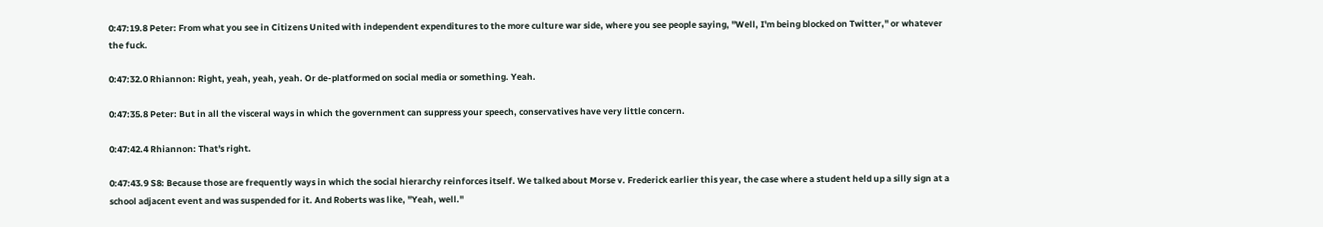0:47:19.8 Peter: From what you see in Citizens United with independent expenditures to the more culture war side, where you see people saying, "Well, I'm being blocked on Twitter," or whatever the fuck.

0:47:32.0 Rhiannon: Right, yeah, yeah, yeah. Or de-platformed on social media or something. Yeah.

0:47:35.8 Peter: But in all the visceral ways in which the government can suppress your speech, conservatives have very little concern.

0:47:42.4 Rhiannon: That's right.

0:47:43.9 S8: Because those are frequently ways in which the social hierarchy reinforces itself. We talked about Morse v. Frederick earlier this year, the case where a student held up a silly sign at a school adjacent event and was suspended for it. And Roberts was like, "Yeah, well."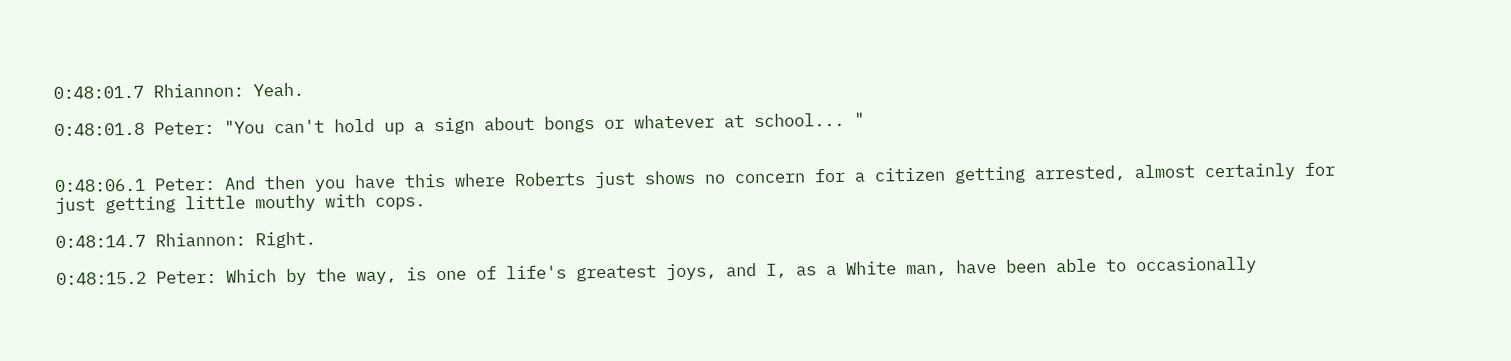0:48:01.7 Rhiannon: Yeah.

0:48:01.8 Peter: "You can't hold up a sign about bongs or whatever at school... "


0:48:06.1 Peter: And then you have this where Roberts just shows no concern for a citizen getting arrested, almost certainly for just getting little mouthy with cops.

0:48:14.7 Rhiannon: Right.

0:48:15.2 Peter: Which by the way, is one of life's greatest joys, and I, as a White man, have been able to occasionally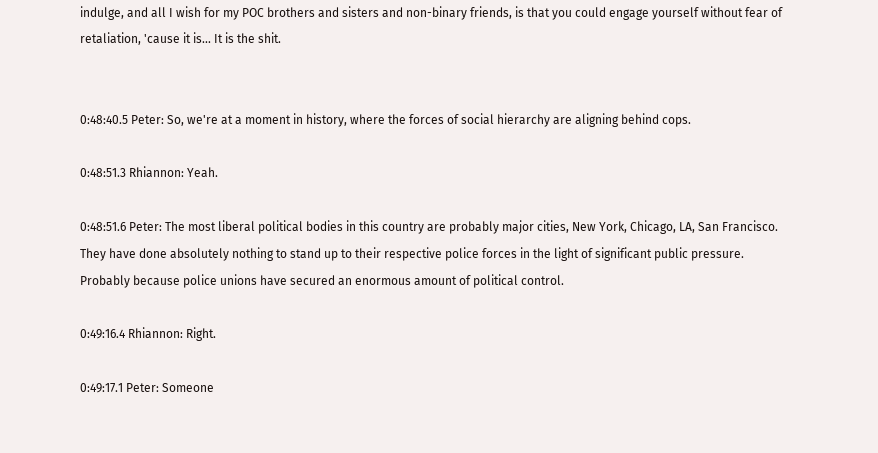indulge, and all I wish for my POC brothers and sisters and non-binary friends, is that you could engage yourself without fear of retaliation, 'cause it is... It is the shit.


0:48:40.5 Peter: So, we're at a moment in history, where the forces of social hierarchy are aligning behind cops.

0:48:51.3 Rhiannon: Yeah.

0:48:51.6 Peter: The most liberal political bodies in this country are probably major cities, New York, Chicago, LA, San Francisco. They have done absolutely nothing to stand up to their respective police forces in the light of significant public pressure. Probably because police unions have secured an enormous amount of political control.

0:49:16.4 Rhiannon: Right.

0:49:17.1 Peter: Someone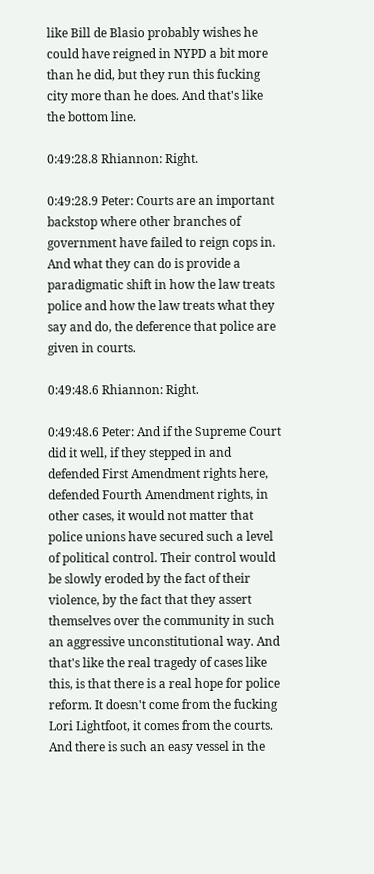like Bill de Blasio probably wishes he could have reigned in NYPD a bit more than he did, but they run this fucking city more than he does. And that's like the bottom line.

0:49:28.8 Rhiannon: Right.

0:49:28.9 Peter: Courts are an important backstop where other branches of government have failed to reign cops in. And what they can do is provide a paradigmatic shift in how the law treats police and how the law treats what they say and do, the deference that police are given in courts.

0:49:48.6 Rhiannon: Right.

0:49:48.6 Peter: And if the Supreme Court did it well, if they stepped in and defended First Amendment rights here, defended Fourth Amendment rights, in other cases, it would not matter that police unions have secured such a level of political control. Their control would be slowly eroded by the fact of their violence, by the fact that they assert themselves over the community in such an aggressive unconstitutional way. And that's like the real tragedy of cases like this, is that there is a real hope for police reform. It doesn't come from the fucking Lori Lightfoot, it comes from the courts. And there is such an easy vessel in the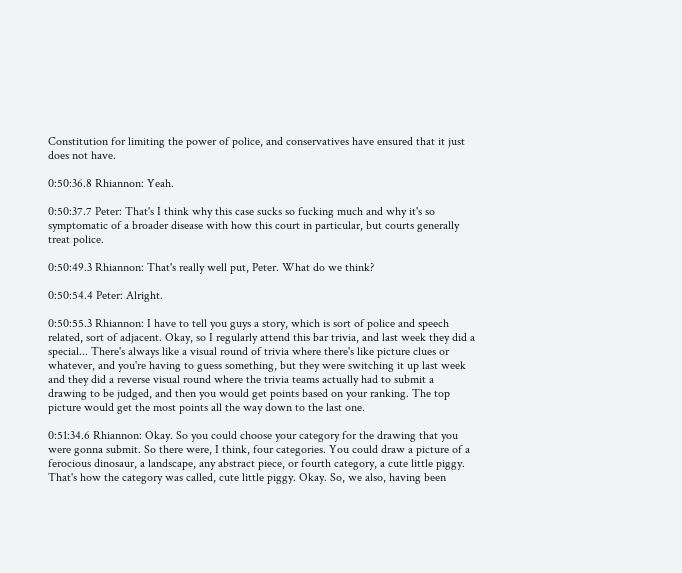Constitution for limiting the power of police, and conservatives have ensured that it just does not have.

0:50:36.8 Rhiannon: Yeah.

0:50:37.7 Peter: That's I think why this case sucks so fucking much and why it's so symptomatic of a broader disease with how this court in particular, but courts generally treat police.

0:50:49.3 Rhiannon: That's really well put, Peter. What do we think?

0:50:54.4 Peter: Alright.

0:50:55.3 Rhiannon: I have to tell you guys a story, which is sort of police and speech related, sort of adjacent. Okay, so I regularly attend this bar trivia, and last week they did a special... There's always like a visual round of trivia where there's like picture clues or whatever, and you're having to guess something, but they were switching it up last week and they did a reverse visual round where the trivia teams actually had to submit a drawing to be judged, and then you would get points based on your ranking. The top picture would get the most points all the way down to the last one.

0:51:34.6 Rhiannon: Okay. So you could choose your category for the drawing that you were gonna submit. So there were, I think, four categories. You could draw a picture of a ferocious dinosaur, a landscape, any abstract piece, or fourth category, a cute little piggy. That's how the category was called, cute little piggy. Okay. So, we also, having been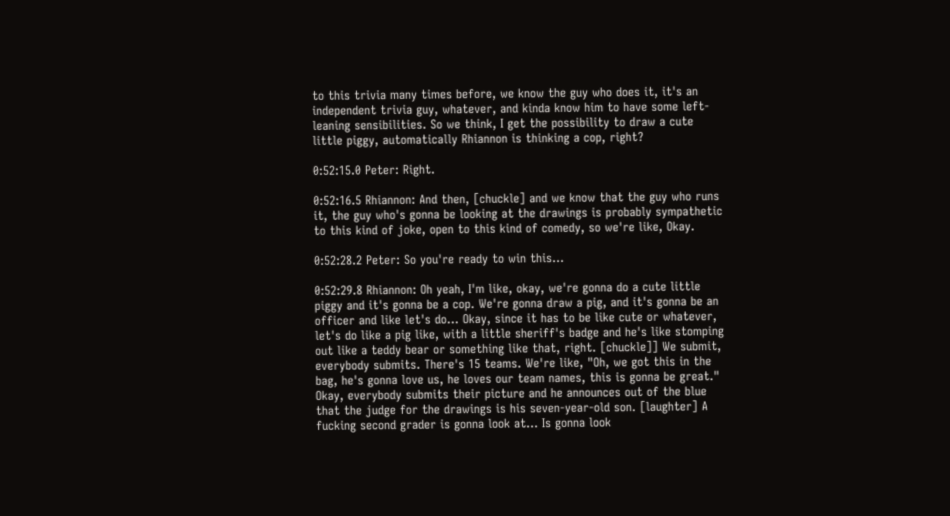to this trivia many times before, we know the guy who does it, it's an independent trivia guy, whatever, and kinda know him to have some left-leaning sensibilities. So we think, I get the possibility to draw a cute little piggy, automatically Rhiannon is thinking a cop, right?

0:52:15.0 Peter: Right.

0:52:16.5 Rhiannon: And then, [chuckle] and we know that the guy who runs it, the guy who's gonna be looking at the drawings is probably sympathetic to this kind of joke, open to this kind of comedy, so we're like, Okay.

0:52:28.2 Peter: So you're ready to win this...

0:52:29.8 Rhiannon: Oh yeah, I'm like, okay, we're gonna do a cute little piggy and it's gonna be a cop. We're gonna draw a pig, and it's gonna be an officer and like let's do... Okay, since it has to be like cute or whatever, let's do like a pig like, with a little sheriff's badge and he's like stomping out like a teddy bear or something like that, right. [chuckle]] We submit, everybody submits. There's 15 teams. We're like, "Oh, we got this in the bag, he's gonna love us, he loves our team names, this is gonna be great." Okay, everybody submits their picture and he announces out of the blue that the judge for the drawings is his seven-year-old son. [laughter] A fucking second grader is gonna look at... Is gonna look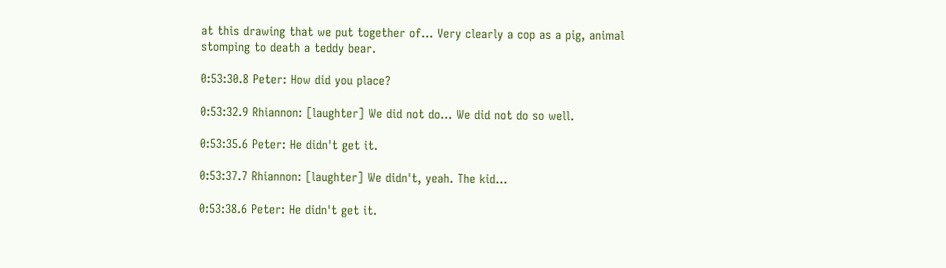at this drawing that we put together of... Very clearly a cop as a pig, animal stomping to death a teddy bear.

0:53:30.8 Peter: How did you place?

0:53:32.9 Rhiannon: [laughter] We did not do... We did not do so well.

0:53:35.6 Peter: He didn't get it.

0:53:37.7 Rhiannon: [laughter] We didn't, yeah. The kid...

0:53:38.6 Peter: He didn't get it.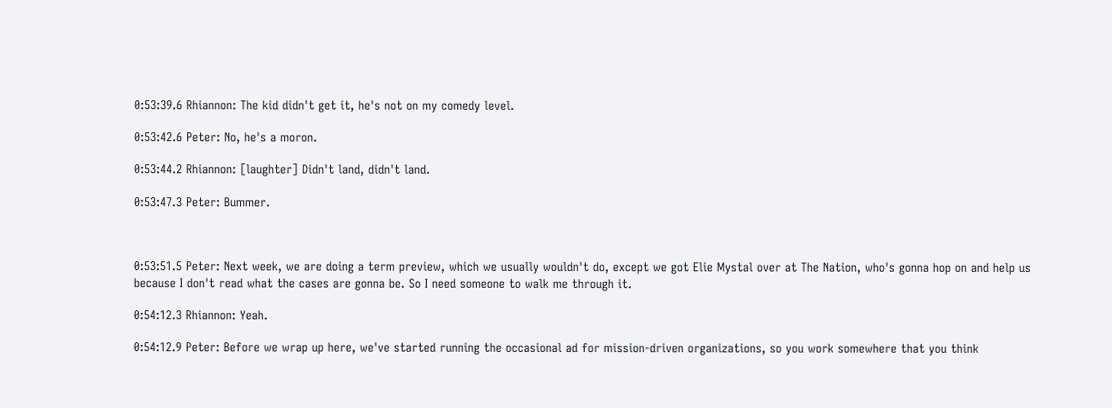0:53:39.6 Rhiannon: The kid didn't get it, he's not on my comedy level.

0:53:42.6 Peter: No, he's a moron.

0:53:44.2 Rhiannon: [laughter] Didn't land, didn't land.

0:53:47.3 Peter: Bummer.



0:53:51.5 Peter: Next week, we are doing a term preview, which we usually wouldn't do, except we got Elie Mystal over at The Nation, who's gonna hop on and help us because I don't read what the cases are gonna be. So I need someone to walk me through it.

0:54:12.3 Rhiannon: Yeah.

0:54:12.9 Peter: Before we wrap up here, we've started running the occasional ad for mission-driven organizations, so you work somewhere that you think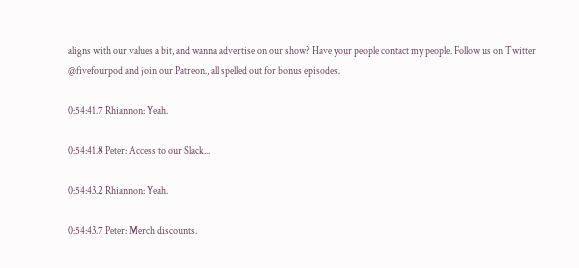aligns with our values a bit, and wanna advertise on our show? Have your people contact my people. Follow us on Twitter @fivefourpod and join our Patreon., all spelled out for bonus episodes.

0:54:41.7 Rhiannon: Yeah.

0:54:41.8 Peter: Access to our Slack...

0:54:43.2 Rhiannon: Yeah.

0:54:43.7 Peter: Merch discounts.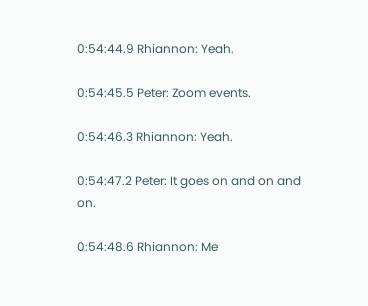0:54:44.9 Rhiannon: Yeah.

0:54:45.5 Peter: Zoom events.

0:54:46.3 Rhiannon: Yeah.

0:54:47.2 Peter: It goes on and on and on.

0:54:48.6 Rhiannon: Me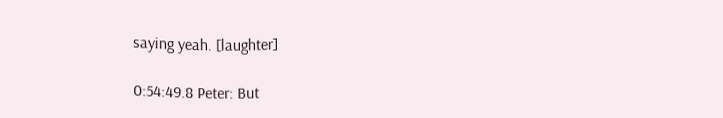saying yeah. [laughter]

0:54:49.8 Peter: But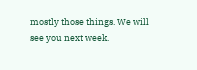mostly those things. We will see you next week.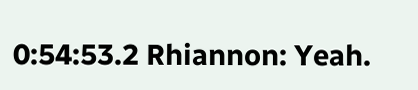0:54:53.2 Rhiannon: Yeah.